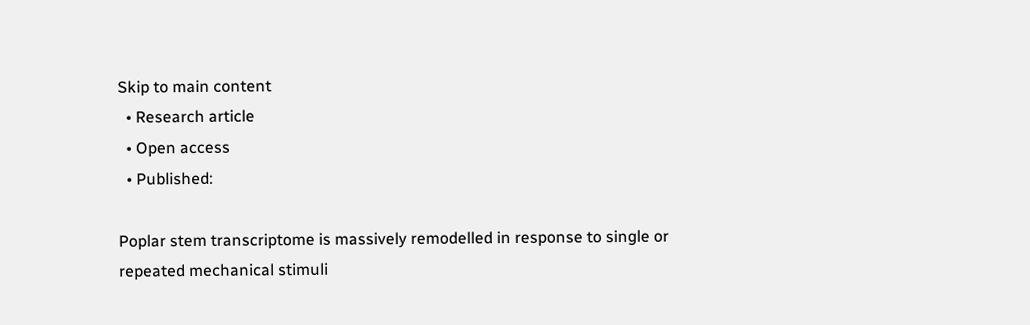Skip to main content
  • Research article
  • Open access
  • Published:

Poplar stem transcriptome is massively remodelled in response to single or repeated mechanical stimuli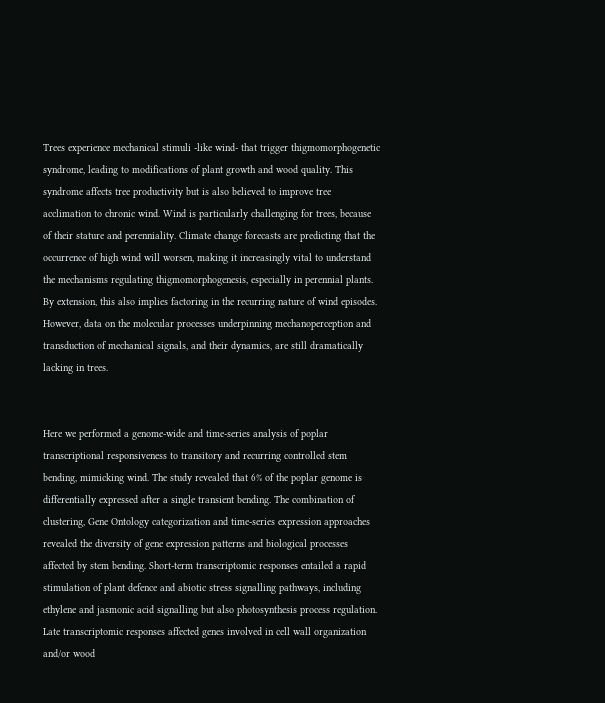Trees experience mechanical stimuli -like wind- that trigger thigmomorphogenetic syndrome, leading to modifications of plant growth and wood quality. This syndrome affects tree productivity but is also believed to improve tree acclimation to chronic wind. Wind is particularly challenging for trees, because of their stature and perenniality. Climate change forecasts are predicting that the occurrence of high wind will worsen, making it increasingly vital to understand the mechanisms regulating thigmomorphogenesis, especially in perennial plants. By extension, this also implies factoring in the recurring nature of wind episodes. However, data on the molecular processes underpinning mechanoperception and transduction of mechanical signals, and their dynamics, are still dramatically lacking in trees.


Here we performed a genome-wide and time-series analysis of poplar transcriptional responsiveness to transitory and recurring controlled stem bending, mimicking wind. The study revealed that 6% of the poplar genome is differentially expressed after a single transient bending. The combination of clustering, Gene Ontology categorization and time-series expression approaches revealed the diversity of gene expression patterns and biological processes affected by stem bending. Short-term transcriptomic responses entailed a rapid stimulation of plant defence and abiotic stress signalling pathways, including ethylene and jasmonic acid signalling but also photosynthesis process regulation. Late transcriptomic responses affected genes involved in cell wall organization and/or wood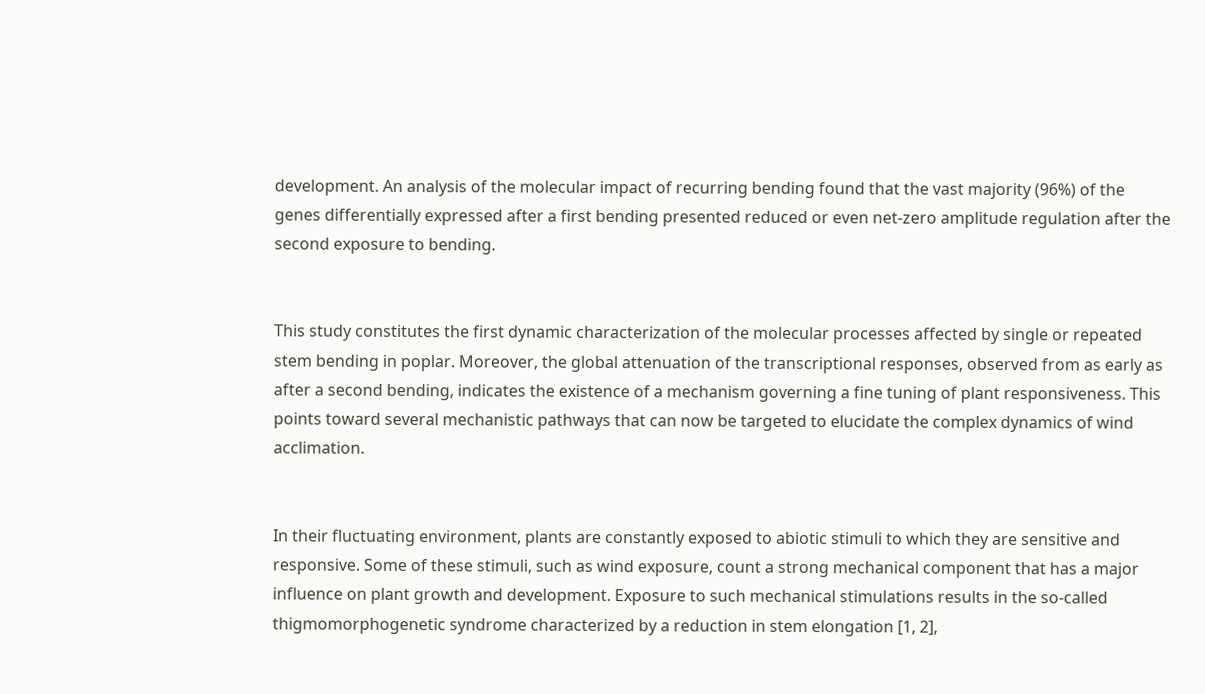development. An analysis of the molecular impact of recurring bending found that the vast majority (96%) of the genes differentially expressed after a first bending presented reduced or even net-zero amplitude regulation after the second exposure to bending.


This study constitutes the first dynamic characterization of the molecular processes affected by single or repeated stem bending in poplar. Moreover, the global attenuation of the transcriptional responses, observed from as early as after a second bending, indicates the existence of a mechanism governing a fine tuning of plant responsiveness. This points toward several mechanistic pathways that can now be targeted to elucidate the complex dynamics of wind acclimation.


In their fluctuating environment, plants are constantly exposed to abiotic stimuli to which they are sensitive and responsive. Some of these stimuli, such as wind exposure, count a strong mechanical component that has a major influence on plant growth and development. Exposure to such mechanical stimulations results in the so-called thigmomorphogenetic syndrome characterized by a reduction in stem elongation [1, 2],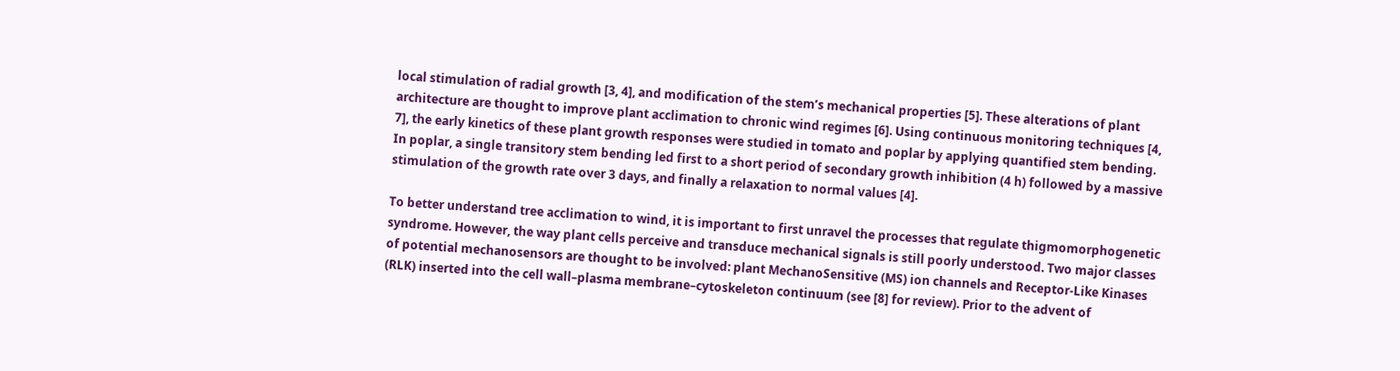local stimulation of radial growth [3, 4], and modification of the stem’s mechanical properties [5]. These alterations of plant architecture are thought to improve plant acclimation to chronic wind regimes [6]. Using continuous monitoring techniques [4, 7], the early kinetics of these plant growth responses were studied in tomato and poplar by applying quantified stem bending. In poplar, a single transitory stem bending led first to a short period of secondary growth inhibition (4 h) followed by a massive stimulation of the growth rate over 3 days, and finally a relaxation to normal values [4].

To better understand tree acclimation to wind, it is important to first unravel the processes that regulate thigmomorphogenetic syndrome. However, the way plant cells perceive and transduce mechanical signals is still poorly understood. Two major classes of potential mechanosensors are thought to be involved: plant MechanoSensitive (MS) ion channels and Receptor-Like Kinases (RLK) inserted into the cell wall–plasma membrane–cytoskeleton continuum (see [8] for review). Prior to the advent of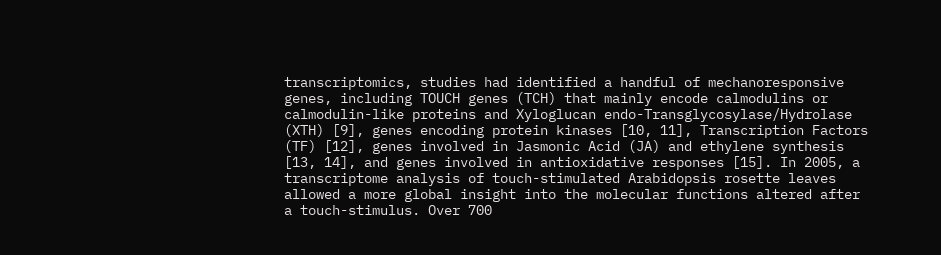transcriptomics, studies had identified a handful of mechanoresponsive genes, including TOUCH genes (TCH) that mainly encode calmodulins or calmodulin-like proteins and Xyloglucan endo-Transglycosylase/Hydrolase (XTH) [9], genes encoding protein kinases [10, 11], Transcription Factors (TF) [12], genes involved in Jasmonic Acid (JA) and ethylene synthesis [13, 14], and genes involved in antioxidative responses [15]. In 2005, a transcriptome analysis of touch-stimulated Arabidopsis rosette leaves allowed a more global insight into the molecular functions altered after a touch-stimulus. Over 700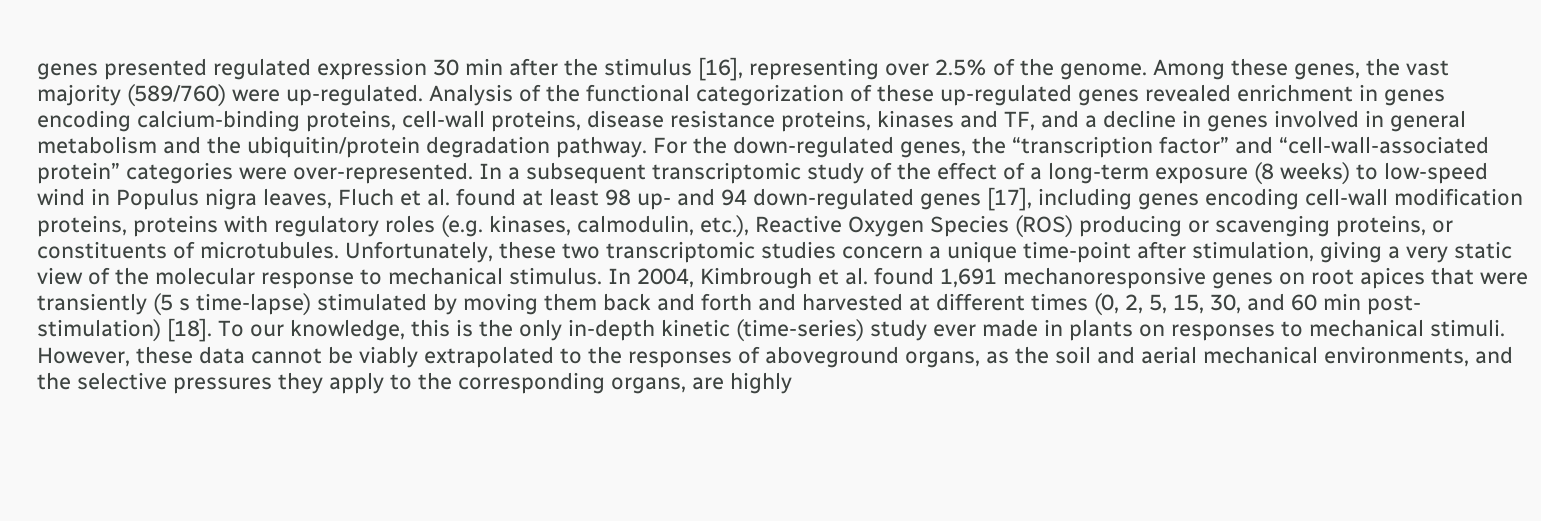genes presented regulated expression 30 min after the stimulus [16], representing over 2.5% of the genome. Among these genes, the vast majority (589/760) were up-regulated. Analysis of the functional categorization of these up-regulated genes revealed enrichment in genes encoding calcium-binding proteins, cell-wall proteins, disease resistance proteins, kinases and TF, and a decline in genes involved in general metabolism and the ubiquitin/protein degradation pathway. For the down-regulated genes, the “transcription factor” and “cell-wall-associated protein” categories were over-represented. In a subsequent transcriptomic study of the effect of a long-term exposure (8 weeks) to low-speed wind in Populus nigra leaves, Fluch et al. found at least 98 up- and 94 down-regulated genes [17], including genes encoding cell-wall modification proteins, proteins with regulatory roles (e.g. kinases, calmodulin, etc.), Reactive Oxygen Species (ROS) producing or scavenging proteins, or constituents of microtubules. Unfortunately, these two transcriptomic studies concern a unique time-point after stimulation, giving a very static view of the molecular response to mechanical stimulus. In 2004, Kimbrough et al. found 1,691 mechanoresponsive genes on root apices that were transiently (5 s time-lapse) stimulated by moving them back and forth and harvested at different times (0, 2, 5, 15, 30, and 60 min post-stimulation) [18]. To our knowledge, this is the only in-depth kinetic (time-series) study ever made in plants on responses to mechanical stimuli. However, these data cannot be viably extrapolated to the responses of aboveground organs, as the soil and aerial mechanical environments, and the selective pressures they apply to the corresponding organs, are highly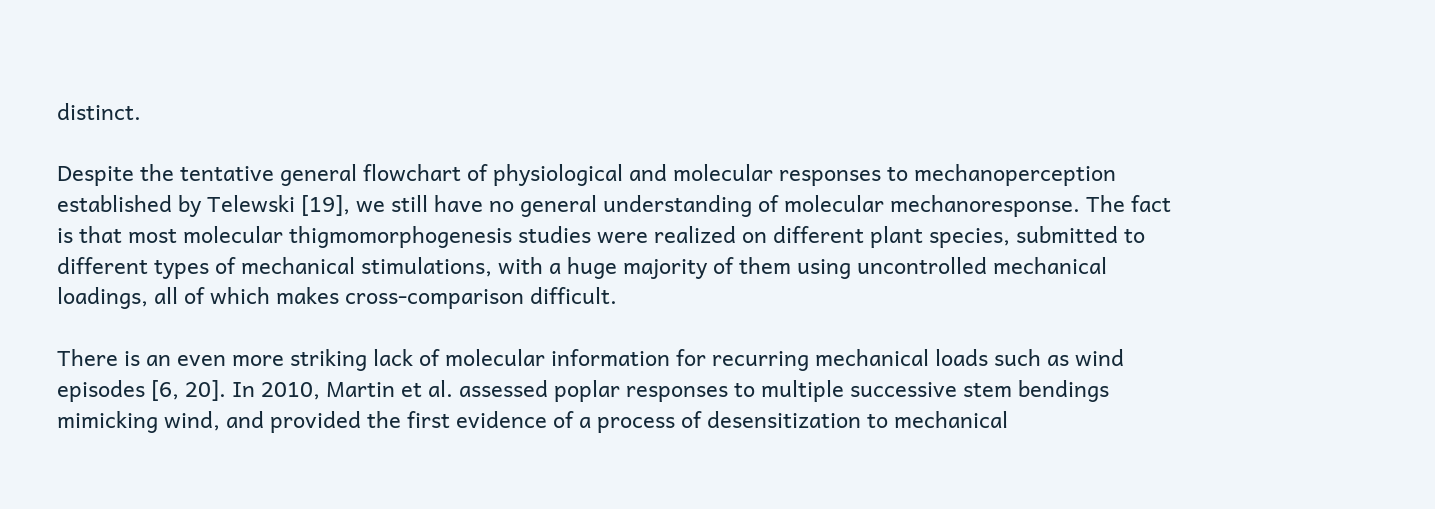distinct.

Despite the tentative general flowchart of physiological and molecular responses to mechanoperception established by Telewski [19], we still have no general understanding of molecular mechanoresponse. The fact is that most molecular thigmomorphogenesis studies were realized on different plant species, submitted to different types of mechanical stimulations, with a huge majority of them using uncontrolled mechanical loadings, all of which makes cross-comparison difficult.

There is an even more striking lack of molecular information for recurring mechanical loads such as wind episodes [6, 20]. In 2010, Martin et al. assessed poplar responses to multiple successive stem bendings mimicking wind, and provided the first evidence of a process of desensitization to mechanical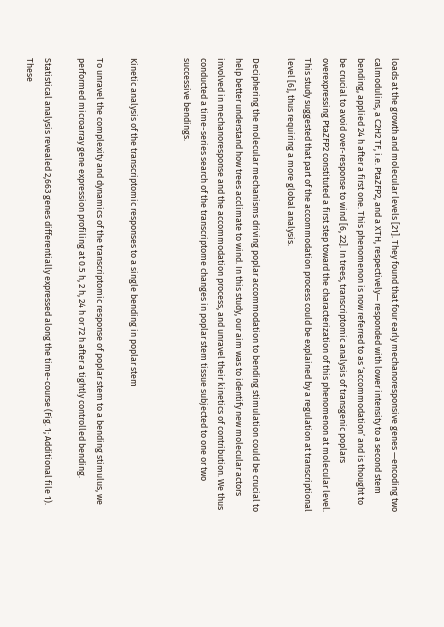loads at the growth and molecular levels [21]. They found that four early mechanoresponsive genes —encoding two calmodulins, a C2H2 TF, i.e. PtaZFP2, and a XTH, respectively— responded with lower intensity to a second stem bending, applied 24 h after a first one. This phenomenon is now referred to as ‘accommodation’ and is thought to be crucial to avoid over-response to wind [6, 22]. In trees, transcriptomic analysis of transgenic poplars overexpressing PtaZFP2 constituted a first step toward the characterization of this phenomenon at molecular level. This study suggested that part of the accommodation process could be explained by a regulation at transcriptional level [6], thus requiring a more global analysis.

Deciphering the molecular mechanisms driving poplar accommodation to bending stimulation could be crucial to help better understand how trees acclimate to wind. In this study, our aim was to identify new molecular actors involved in mechanoresponse and the accommodation process, and unravel their kinetics of contribution. We thus conducted a time-series search of the transcriptome changes in poplar stem tissue subjected to one or two successive bendings.


Kinetic analysis of the transcriptomic responses to a single bending in poplar stem

To unravel the complexity and dynamics of the transcriptomic response of poplar stem to a bending stimulus, we performed microarray gene expression profiling at 0.5 h, 2 h, 24 h or 72 h after a tightly controlled bending.

Statistical analysis revealed 2,663 genes differentially expressed along the time-course (Fig. 1; Additional file 1). These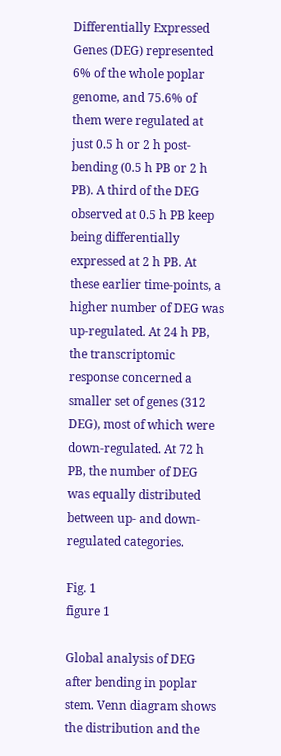Differentially Expressed Genes (DEG) represented 6% of the whole poplar genome, and 75.6% of them were regulated at just 0.5 h or 2 h post-bending (0.5 h PB or 2 h PB). A third of the DEG observed at 0.5 h PB keep being differentially expressed at 2 h PB. At these earlier time-points, a higher number of DEG was up-regulated. At 24 h PB, the transcriptomic response concerned a smaller set of genes (312 DEG), most of which were down-regulated. At 72 h PB, the number of DEG was equally distributed between up- and down-regulated categories.

Fig. 1
figure 1

Global analysis of DEG after bending in poplar stem. Venn diagram shows the distribution and the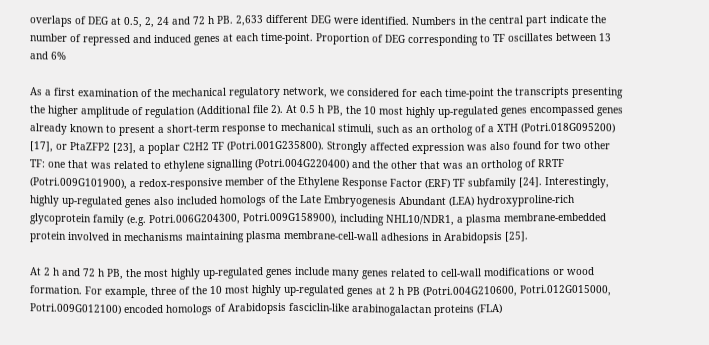overlaps of DEG at 0.5, 2, 24 and 72 h PB. 2,633 different DEG were identified. Numbers in the central part indicate the number of repressed and induced genes at each time-point. Proportion of DEG corresponding to TF oscillates between 13 and 6%

As a first examination of the mechanical regulatory network, we considered for each time-point the transcripts presenting the higher amplitude of regulation (Additional file 2). At 0.5 h PB, the 10 most highly up-regulated genes encompassed genes already known to present a short-term response to mechanical stimuli, such as an ortholog of a XTH (Potri.018G095200) [17], or PtaZFP2 [23], a poplar C2H2 TF (Potri.001G235800). Strongly affected expression was also found for two other TF: one that was related to ethylene signalling (Potri.004G220400) and the other that was an ortholog of RRTF (Potri.009G101900), a redox-responsive member of the Ethylene Response Factor (ERF) TF subfamily [24]. Interestingly, highly up-regulated genes also included homologs of the Late Embryogenesis Abundant (LEA) hydroxyproline-rich glycoprotein family (e.g. Potri.006G204300, Potri.009G158900), including NHL10/NDR1, a plasma membrane-embedded protein involved in mechanisms maintaining plasma membrane-cell-wall adhesions in Arabidopsis [25].

At 2 h and 72 h PB, the most highly up-regulated genes include many genes related to cell-wall modifications or wood formation. For example, three of the 10 most highly up-regulated genes at 2 h PB (Potri.004G210600, Potri.012G015000, Potri.009G012100) encoded homologs of Arabidopsis fasciclin-like arabinogalactan proteins (FLA)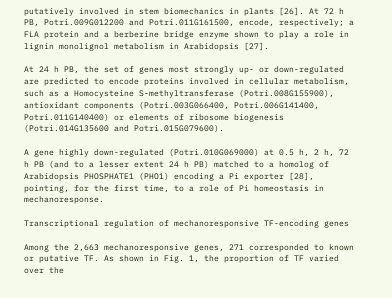putatively involved in stem biomechanics in plants [26]. At 72 h PB, Potri.009G012200 and Potri.011G161500, encode, respectively; a FLA protein and a berberine bridge enzyme shown to play a role in lignin monolignol metabolism in Arabidopsis [27].

At 24 h PB, the set of genes most strongly up- or down-regulated are predicted to encode proteins involved in cellular metabolism, such as a Homocysteine S-methyltransferase (Potri.008G155900), antioxidant components (Potri.003G066400, Potri.006G141400, Potri.011G140400) or elements of ribosome biogenesis (Potri.014G135600 and Potri.015G079600).

A gene highly down-regulated (Potri.010G069000) at 0.5 h, 2 h, 72 h PB (and to a lesser extent 24 h PB) matched to a homolog of Arabidopsis PHOSPHATE1 (PHO1) encoding a Pi exporter [28], pointing, for the first time, to a role of Pi homeostasis in mechanoresponse.

Transcriptional regulation of mechanoresponsive TF-encoding genes

Among the 2,663 mechanoresponsive genes, 271 corresponded to known or putative TF. As shown in Fig. 1, the proportion of TF varied over the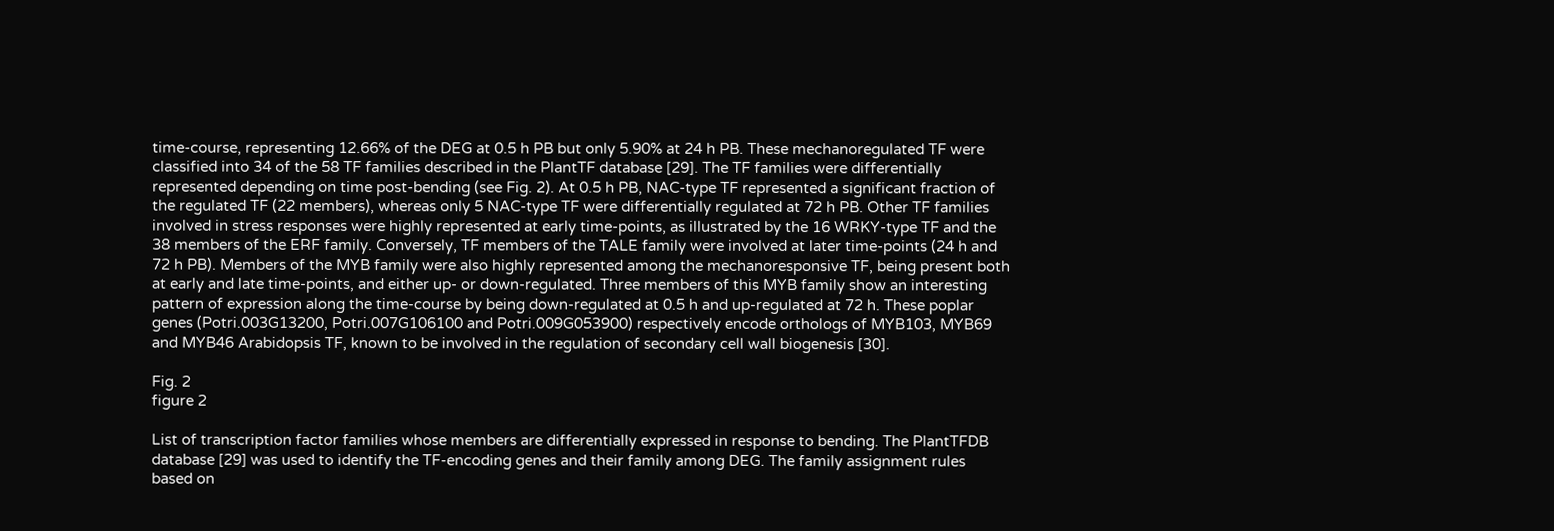time-course, representing 12.66% of the DEG at 0.5 h PB but only 5.90% at 24 h PB. These mechanoregulated TF were classified into 34 of the 58 TF families described in the PlantTF database [29]. The TF families were differentially represented depending on time post-bending (see Fig. 2). At 0.5 h PB, NAC-type TF represented a significant fraction of the regulated TF (22 members), whereas only 5 NAC-type TF were differentially regulated at 72 h PB. Other TF families involved in stress responses were highly represented at early time-points, as illustrated by the 16 WRKY-type TF and the 38 members of the ERF family. Conversely, TF members of the TALE family were involved at later time-points (24 h and 72 h PB). Members of the MYB family were also highly represented among the mechanoresponsive TF, being present both at early and late time-points, and either up- or down-regulated. Three members of this MYB family show an interesting pattern of expression along the time-course by being down-regulated at 0.5 h and up-regulated at 72 h. These poplar genes (Potri.003G13200, Potri.007G106100 and Potri.009G053900) respectively encode orthologs of MYB103, MYB69 and MYB46 Arabidopsis TF, known to be involved in the regulation of secondary cell wall biogenesis [30].

Fig. 2
figure 2

List of transcription factor families whose members are differentially expressed in response to bending. The PlantTFDB database [29] was used to identify the TF-encoding genes and their family among DEG. The family assignment rules based on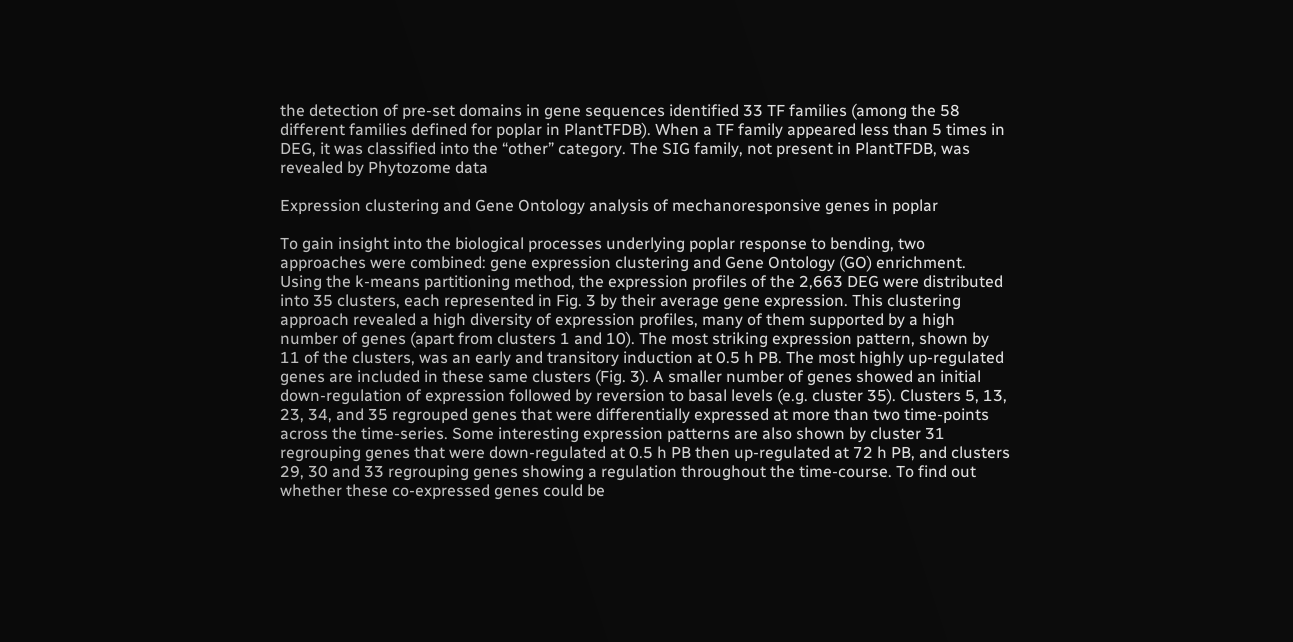the detection of pre-set domains in gene sequences identified 33 TF families (among the 58 different families defined for poplar in PlantTFDB). When a TF family appeared less than 5 times in DEG, it was classified into the “other” category. The SIG family, not present in PlantTFDB, was revealed by Phytozome data

Expression clustering and Gene Ontology analysis of mechanoresponsive genes in poplar

To gain insight into the biological processes underlying poplar response to bending, two approaches were combined: gene expression clustering and Gene Ontology (GO) enrichment. Using the k-means partitioning method, the expression profiles of the 2,663 DEG were distributed into 35 clusters, each represented in Fig. 3 by their average gene expression. This clustering approach revealed a high diversity of expression profiles, many of them supported by a high number of genes (apart from clusters 1 and 10). The most striking expression pattern, shown by 11 of the clusters, was an early and transitory induction at 0.5 h PB. The most highly up-regulated genes are included in these same clusters (Fig. 3). A smaller number of genes showed an initial down-regulation of expression followed by reversion to basal levels (e.g. cluster 35). Clusters 5, 13, 23, 34, and 35 regrouped genes that were differentially expressed at more than two time-points across the time-series. Some interesting expression patterns are also shown by cluster 31 regrouping genes that were down-regulated at 0.5 h PB then up-regulated at 72 h PB, and clusters 29, 30 and 33 regrouping genes showing a regulation throughout the time-course. To find out whether these co-expressed genes could be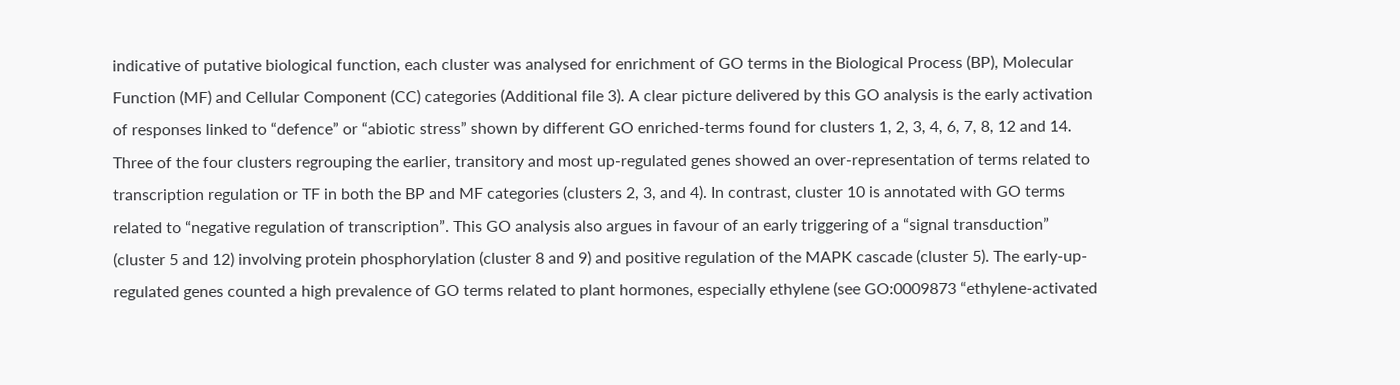indicative of putative biological function, each cluster was analysed for enrichment of GO terms in the Biological Process (BP), Molecular Function (MF) and Cellular Component (CC) categories (Additional file 3). A clear picture delivered by this GO analysis is the early activation of responses linked to “defence” or “abiotic stress” shown by different GO enriched-terms found for clusters 1, 2, 3, 4, 6, 7, 8, 12 and 14. Three of the four clusters regrouping the earlier, transitory and most up-regulated genes showed an over-representation of terms related to transcription regulation or TF in both the BP and MF categories (clusters 2, 3, and 4). In contrast, cluster 10 is annotated with GO terms related to “negative regulation of transcription”. This GO analysis also argues in favour of an early triggering of a “signal transduction” (cluster 5 and 12) involving protein phosphorylation (cluster 8 and 9) and positive regulation of the MAPK cascade (cluster 5). The early-up-regulated genes counted a high prevalence of GO terms related to plant hormones, especially ethylene (see GO:0009873 “ethylene-activated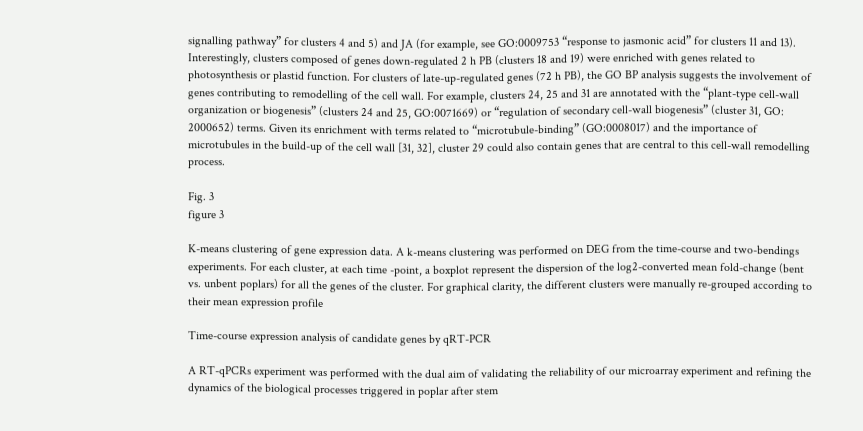signalling pathway” for clusters 4 and 5) and JA (for example, see GO:0009753 “response to jasmonic acid” for clusters 11 and 13). Interestingly, clusters composed of genes down-regulated 2 h PB (clusters 18 and 19) were enriched with genes related to photosynthesis or plastid function. For clusters of late-up-regulated genes (72 h PB), the GO BP analysis suggests the involvement of genes contributing to remodelling of the cell wall. For example, clusters 24, 25 and 31 are annotated with the “plant-type cell-wall organization or biogenesis” (clusters 24 and 25, GO:0071669) or “regulation of secondary cell-wall biogenesis” (cluster 31, GO: 2000652) terms. Given its enrichment with terms related to “microtubule-binding” (GO:0008017) and the importance of microtubules in the build-up of the cell wall [31, 32], cluster 29 could also contain genes that are central to this cell-wall remodelling process.

Fig. 3
figure 3

K-means clustering of gene expression data. A k-means clustering was performed on DEG from the time-course and two-bendings experiments. For each cluster, at each time -point, a boxplot represent the dispersion of the log2-converted mean fold-change (bent vs. unbent poplars) for all the genes of the cluster. For graphical clarity, the different clusters were manually re-grouped according to their mean expression profile

Time-course expression analysis of candidate genes by qRT-PCR

A RT-qPCRs experiment was performed with the dual aim of validating the reliability of our microarray experiment and refining the dynamics of the biological processes triggered in poplar after stem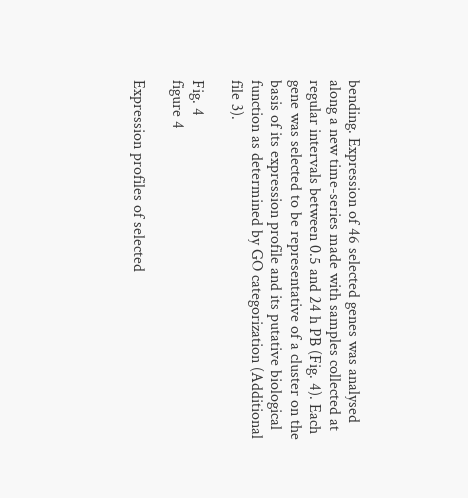bending. Expression of 46 selected genes was analysed along a new time-series made with samples collected at regular intervals between 0.5 and 24 h PB (Fig. 4). Each gene was selected to be representative of a cluster on the basis of its expression profile and its putative biological function as determined by GO categorization (Additional file 3).

Fig. 4
figure 4

Expression profiles of selected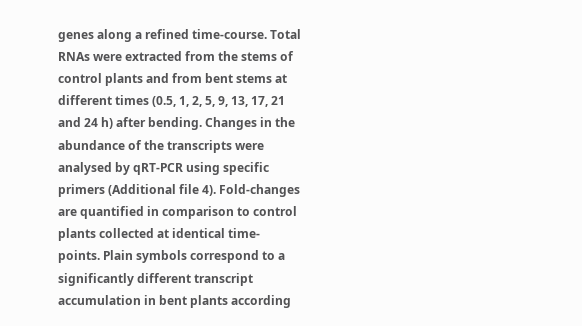genes along a refined time-course. Total RNAs were extracted from the stems of control plants and from bent stems at different times (0.5, 1, 2, 5, 9, 13, 17, 21 and 24 h) after bending. Changes in the abundance of the transcripts were analysed by qRT-PCR using specific primers (Additional file 4). Fold-changes are quantified in comparison to control plants collected at identical time-points. Plain symbols correspond to a significantly different transcript accumulation in bent plants according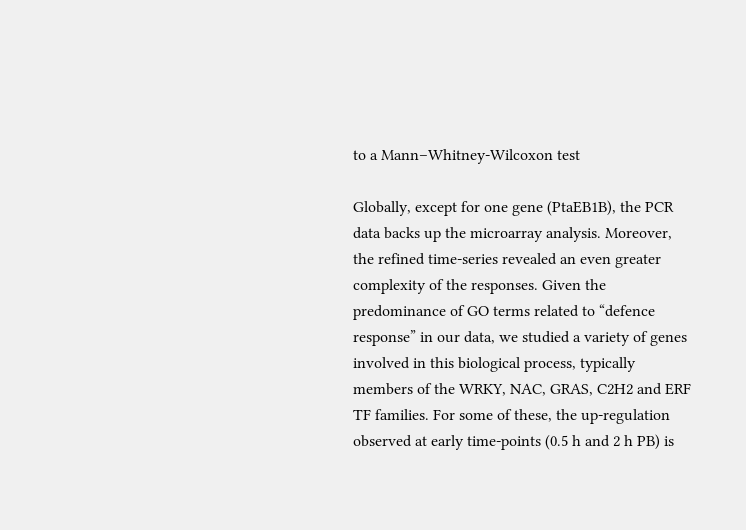to a Mann–Whitney-Wilcoxon test

Globally, except for one gene (PtaEB1B), the PCR data backs up the microarray analysis. Moreover, the refined time-series revealed an even greater complexity of the responses. Given the predominance of GO terms related to “defence response” in our data, we studied a variety of genes involved in this biological process, typically members of the WRKY, NAC, GRAS, C2H2 and ERF TF families. For some of these, the up-regulation observed at early time-points (0.5 h and 2 h PB) is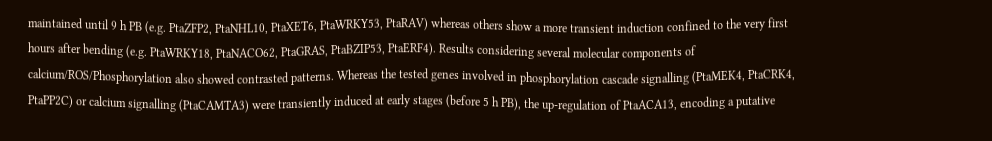maintained until 9 h PB (e.g. PtaZFP2, PtaNHL10, PtaXET6, PtaWRKY53, PtaRAV) whereas others show a more transient induction confined to the very first hours after bending (e.g. PtaWRKY18, PtaNACO62, PtaGRAS, PtaBZIP53, PtaERF4). Results considering several molecular components of calcium/ROS/Phosphorylation also showed contrasted patterns. Whereas the tested genes involved in phosphorylation cascade signalling (PtaMEK4, PtaCRK4, PtaPP2C) or calcium signalling (PtaCAMTA3) were transiently induced at early stages (before 5 h PB), the up-regulation of PtaACA13, encoding a putative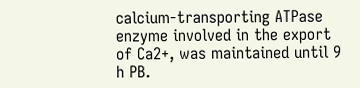calcium-transporting ATPase enzyme involved in the export of Ca2+, was maintained until 9 h PB.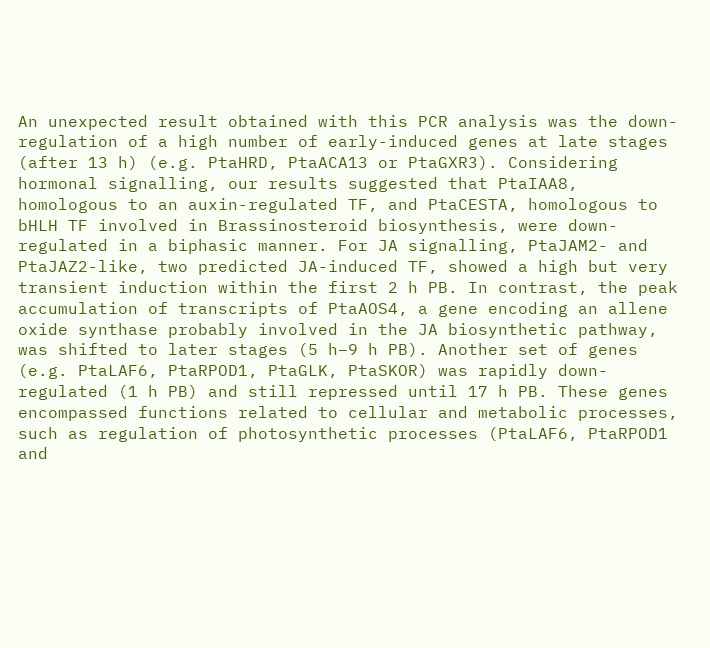An unexpected result obtained with this PCR analysis was the down-regulation of a high number of early-induced genes at late stages (after 13 h) (e.g. PtaHRD, PtaACA13 or PtaGXR3). Considering hormonal signalling, our results suggested that PtaIAA8, homologous to an auxin-regulated TF, and PtaCESTA, homologous to bHLH TF involved in Brassinosteroid biosynthesis, were down-regulated in a biphasic manner. For JA signalling, PtaJAM2- and PtaJAZ2-like, two predicted JA-induced TF, showed a high but very transient induction within the first 2 h PB. In contrast, the peak accumulation of transcripts of PtaAOS4, a gene encoding an allene oxide synthase probably involved in the JA biosynthetic pathway, was shifted to later stages (5 h–9 h PB). Another set of genes (e.g. PtaLAF6, PtaRPOD1, PtaGLK, PtaSKOR) was rapidly down-regulated (1 h PB) and still repressed until 17 h PB. These genes encompassed functions related to cellular and metabolic processes, such as regulation of photosynthetic processes (PtaLAF6, PtaRPOD1 and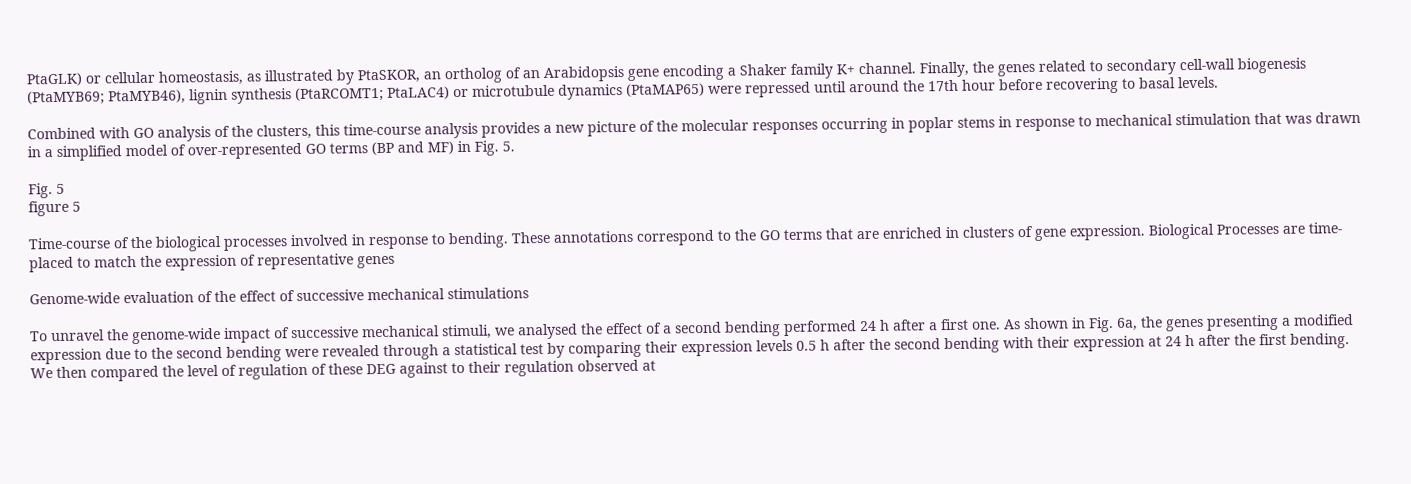PtaGLK) or cellular homeostasis, as illustrated by PtaSKOR, an ortholog of an Arabidopsis gene encoding a Shaker family K+ channel. Finally, the genes related to secondary cell-wall biogenesis (PtaMYB69; PtaMYB46), lignin synthesis (PtaRCOMT1; PtaLAC4) or microtubule dynamics (PtaMAP65) were repressed until around the 17th hour before recovering to basal levels.

Combined with GO analysis of the clusters, this time-course analysis provides a new picture of the molecular responses occurring in poplar stems in response to mechanical stimulation that was drawn in a simplified model of over-represented GO terms (BP and MF) in Fig. 5.

Fig. 5
figure 5

Time-course of the biological processes involved in response to bending. These annotations correspond to the GO terms that are enriched in clusters of gene expression. Biological Processes are time-placed to match the expression of representative genes

Genome-wide evaluation of the effect of successive mechanical stimulations

To unravel the genome-wide impact of successive mechanical stimuli, we analysed the effect of a second bending performed 24 h after a first one. As shown in Fig. 6a, the genes presenting a modified expression due to the second bending were revealed through a statistical test by comparing their expression levels 0.5 h after the second bending with their expression at 24 h after the first bending. We then compared the level of regulation of these DEG against to their regulation observed at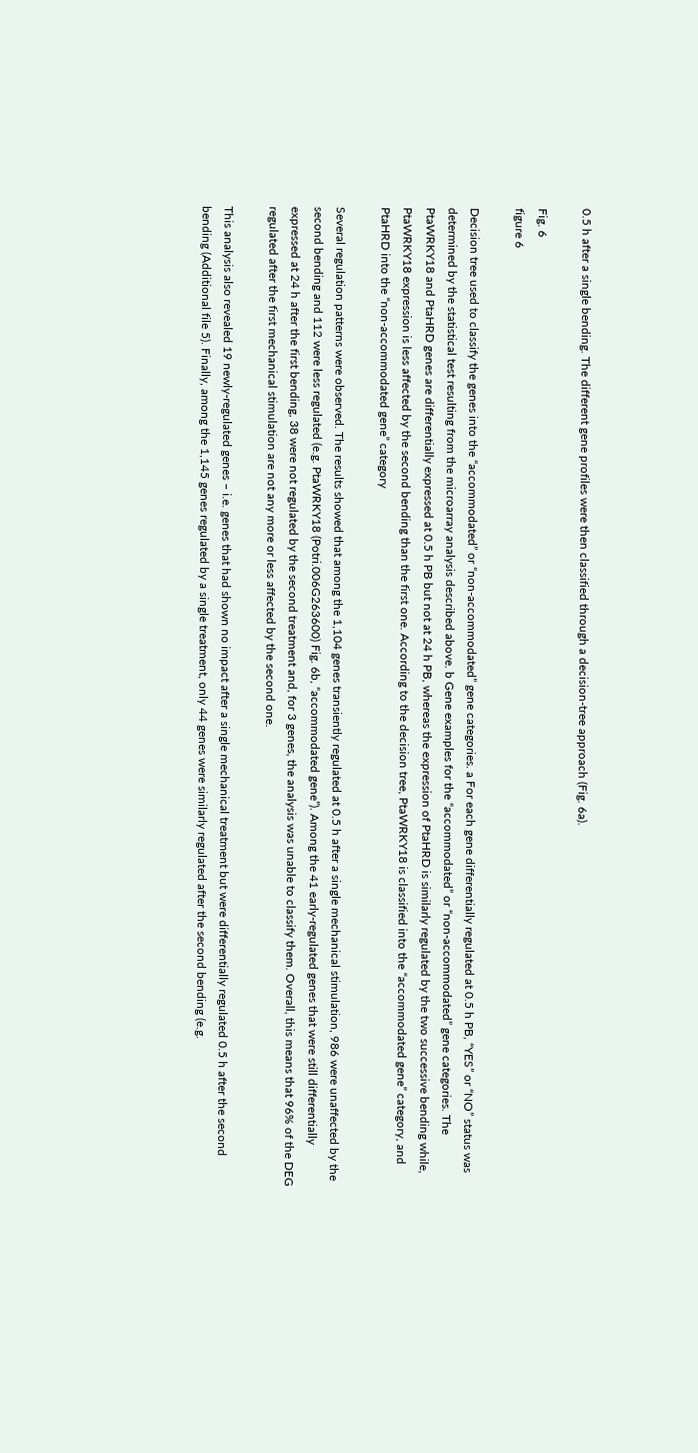0.5 h after a single bending. The different gene profiles were then classified through a decision-tree approach (Fig. 6a).

Fig. 6
figure 6

Decision tree used to classify the genes into the “accommodated” or “non-accommodated” gene categories. a For each gene differentially regulated at 0.5 h PB, “YES” or “NO” status was determined by the statistical test resulting from the microarray analysis described above. b Gene examples for the “accommodated” or “non-accommodated” gene categories. The PtaWRKY18 and PtaHRD genes are differentially expressed at 0.5 h PB but not at 24 h PB, whereas the expression of PtaHRD is similarly regulated by the two successive bending while, PtaWRKY18 expression is less affected by the second bending than the first one. According to the decision tree, PtaWRKY18 is classified into the “accommodated gene” category, and PtaHRD into the “non-accommodated gene” category

Several regulation patterns were observed. The results showed that among the 1,104 genes transiently regulated at 0.5 h after a single mechanical stimulation, 986 were unaffected by the second bending and 112 were less regulated (e.g. PtaWRKY18 (Potri.006G263600) Fig. 6b, “accommodated gene”). Among the 41 early-regulated genes that were still differentially expressed at 24 h after the first bending, 38 were not regulated by the second treatment and, for 3 genes, the analysis was unable to classify them. Overall, this means that 96% of the DEG regulated after the first mechanical stimulation are not any more or less affected by the second one.

This analysis also revealed 19 newly-regulated genes – i.e. genes that had shown no impact after a single mechanical treatment but were differentially regulated 0.5 h after the second bending (Additional file 5). Finally, among the 1,145 genes regulated by a single treatment, only 44 genes were similarly regulated after the second bending (e.g.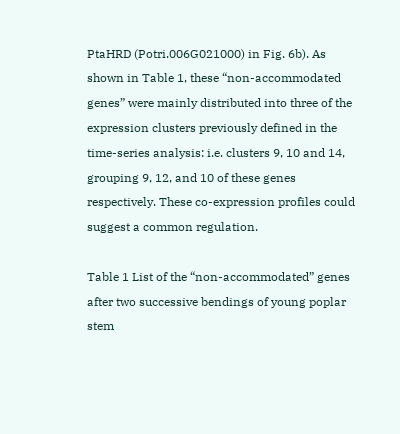PtaHRD (Potri.006G021000) in Fig. 6b). As shown in Table 1, these “non-accommodated genes” were mainly distributed into three of the expression clusters previously defined in the time-series analysis: i.e. clusters 9, 10 and 14, grouping 9, 12, and 10 of these genes respectively. These co-expression profiles could suggest a common regulation.

Table 1 List of the “non-accommodated” genes after two successive bendings of young poplar stem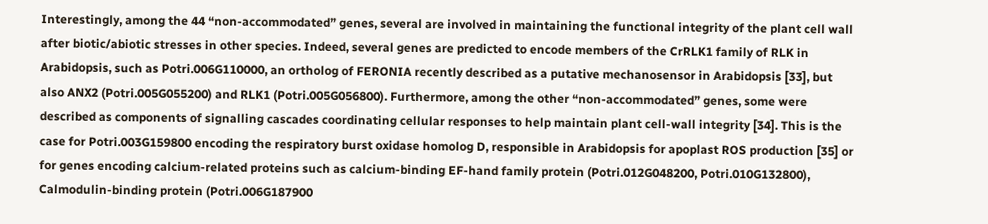Interestingly, among the 44 “non-accommodated” genes, several are involved in maintaining the functional integrity of the plant cell wall after biotic/abiotic stresses in other species. Indeed, several genes are predicted to encode members of the CrRLK1 family of RLK in Arabidopsis, such as Potri.006G110000, an ortholog of FERONIA recently described as a putative mechanosensor in Arabidopsis [33], but also ANX2 (Potri.005G055200) and RLK1 (Potri.005G056800). Furthermore, among the other “non-accommodated” genes, some were described as components of signalling cascades coordinating cellular responses to help maintain plant cell-wall integrity [34]. This is the case for Potri.003G159800 encoding the respiratory burst oxidase homolog D, responsible in Arabidopsis for apoplast ROS production [35] or for genes encoding calcium-related proteins such as calcium-binding EF-hand family protein (Potri.012G048200, Potri.010G132800), Calmodulin-binding protein (Potri.006G187900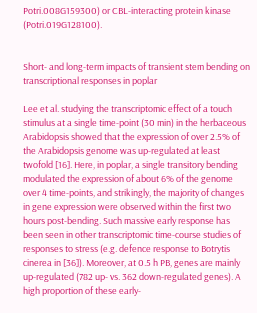Potri.008G159300) or CBL-interacting protein kinase (Potri.019G128100).


Short- and long-term impacts of transient stem bending on transcriptional responses in poplar

Lee et al. studying the transcriptomic effect of a touch stimulus at a single time-point (30 min) in the herbaceous Arabidopsis showed that the expression of over 2.5% of the Arabidopsis genome was up-regulated at least twofold [16]. Here, in poplar, a single transitory bending modulated the expression of about 6% of the genome over 4 time-points, and strikingly, the majority of changes in gene expression were observed within the first two hours post-bending. Such massive early response has been seen in other transcriptomic time-course studies of responses to stress (e.g. defence response to Botrytis cinerea in [36]). Moreover, at 0.5 h PB, genes are mainly up-regulated (782 up- vs. 362 down-regulated genes). A high proportion of these early-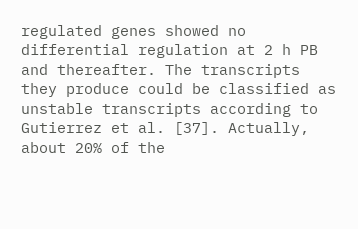regulated genes showed no differential regulation at 2 h PB and thereafter. The transcripts they produce could be classified as unstable transcripts according to Gutierrez et al. [37]. Actually, about 20% of the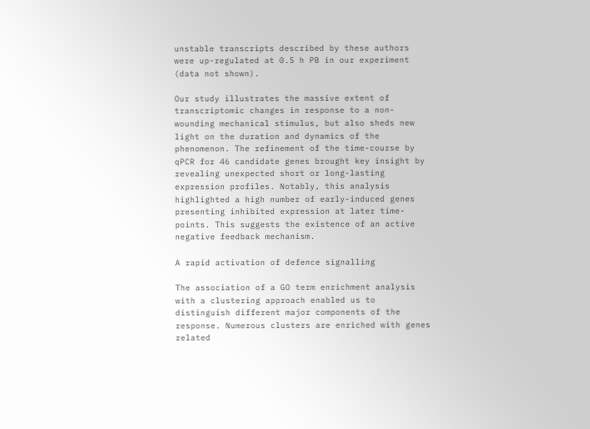unstable transcripts described by these authors were up-regulated at 0.5 h PB in our experiment (data not shown).

Our study illustrates the massive extent of transcriptomic changes in response to a non-wounding mechanical stimulus, but also sheds new light on the duration and dynamics of the phenomenon. The refinement of the time-course by qPCR for 46 candidate genes brought key insight by revealing unexpected short or long-lasting expression profiles. Notably, this analysis highlighted a high number of early-induced genes presenting inhibited expression at later time-points. This suggests the existence of an active negative feedback mechanism.

A rapid activation of defence signalling

The association of a GO term enrichment analysis with a clustering approach enabled us to distinguish different major components of the response. Numerous clusters are enriched with genes related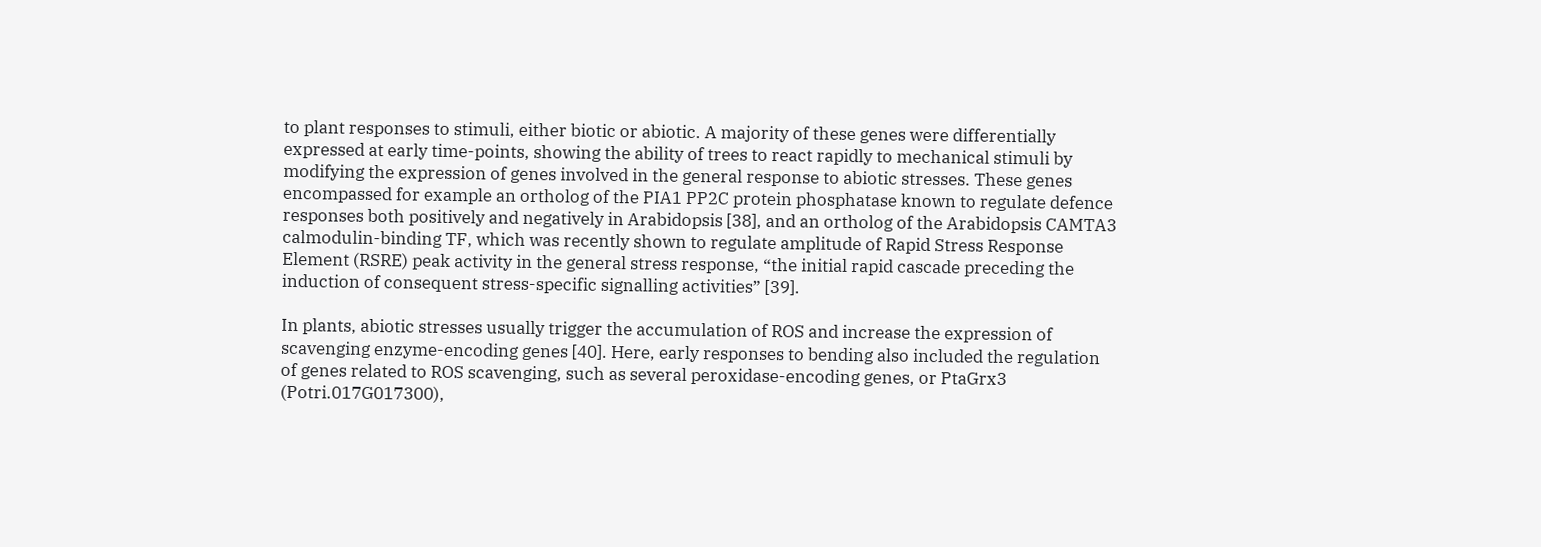to plant responses to stimuli, either biotic or abiotic. A majority of these genes were differentially expressed at early time-points, showing the ability of trees to react rapidly to mechanical stimuli by modifying the expression of genes involved in the general response to abiotic stresses. These genes encompassed for example an ortholog of the PIA1 PP2C protein phosphatase known to regulate defence responses both positively and negatively in Arabidopsis [38], and an ortholog of the Arabidopsis CAMTA3 calmodulin-binding TF, which was recently shown to regulate amplitude of Rapid Stress Response Element (RSRE) peak activity in the general stress response, “the initial rapid cascade preceding the induction of consequent stress-specific signalling activities” [39].

In plants, abiotic stresses usually trigger the accumulation of ROS and increase the expression of scavenging enzyme-encoding genes [40]. Here, early responses to bending also included the regulation of genes related to ROS scavenging, such as several peroxidase-encoding genes, or PtaGrx3 (Potri.017G017300),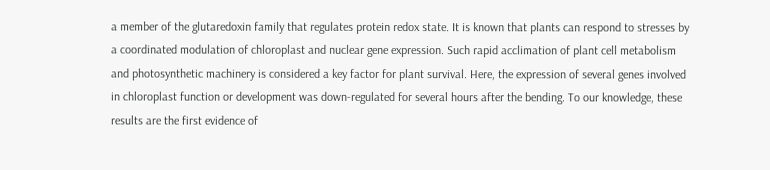a member of the glutaredoxin family that regulates protein redox state. It is known that plants can respond to stresses by a coordinated modulation of chloroplast and nuclear gene expression. Such rapid acclimation of plant cell metabolism and photosynthetic machinery is considered a key factor for plant survival. Here, the expression of several genes involved in chloroplast function or development was down-regulated for several hours after the bending. To our knowledge, these results are the first evidence of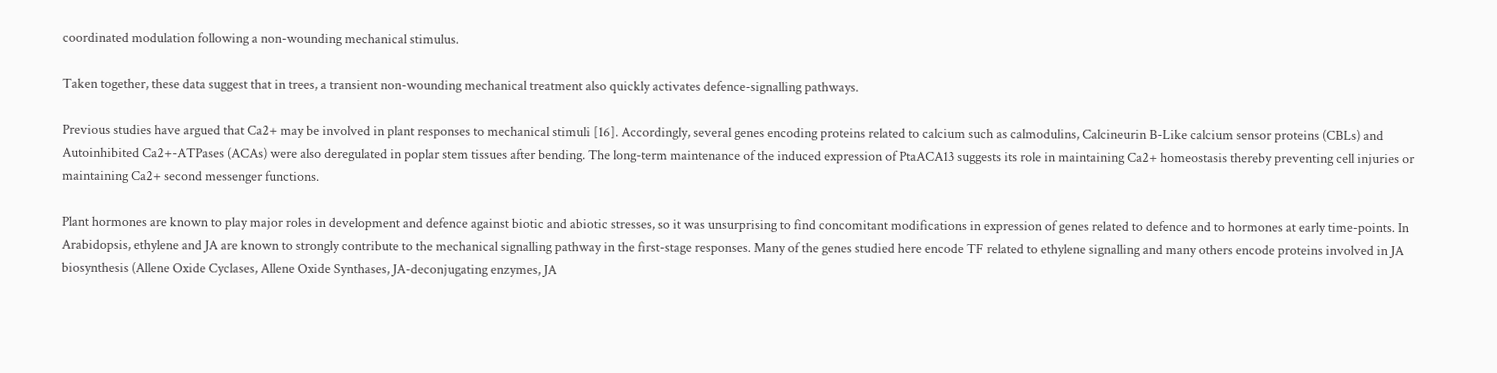coordinated modulation following a non-wounding mechanical stimulus.

Taken together, these data suggest that in trees, a transient non-wounding mechanical treatment also quickly activates defence-signalling pathways.

Previous studies have argued that Ca2+ may be involved in plant responses to mechanical stimuli [16]. Accordingly, several genes encoding proteins related to calcium such as calmodulins, Calcineurin B-Like calcium sensor proteins (CBLs) and Autoinhibited Ca2+-ATPases (ACAs) were also deregulated in poplar stem tissues after bending. The long-term maintenance of the induced expression of PtaACA13 suggests its role in maintaining Ca2+ homeostasis thereby preventing cell injuries or maintaining Ca2+ second messenger functions.

Plant hormones are known to play major roles in development and defence against biotic and abiotic stresses, so it was unsurprising to find concomitant modifications in expression of genes related to defence and to hormones at early time-points. In Arabidopsis, ethylene and JA are known to strongly contribute to the mechanical signalling pathway in the first-stage responses. Many of the genes studied here encode TF related to ethylene signalling and many others encode proteins involved in JA biosynthesis (Allene Oxide Cyclases, Allene Oxide Synthases, JA-deconjugating enzymes, JA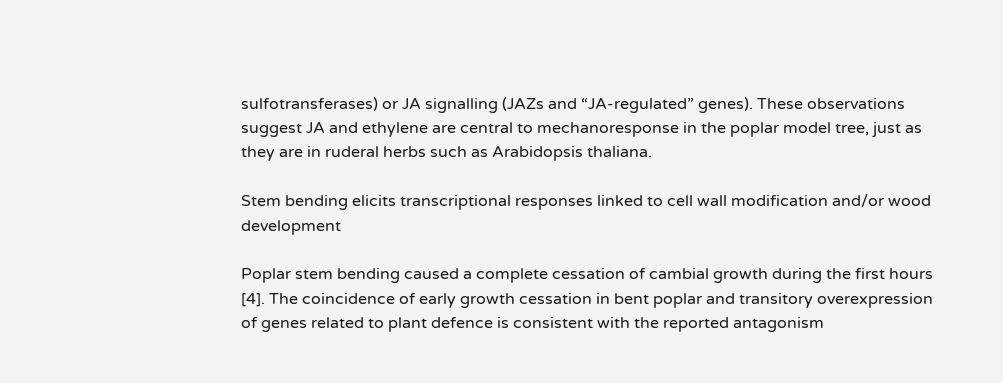sulfotransferases) or JA signalling (JAZs and “JA-regulated” genes). These observations suggest JA and ethylene are central to mechanoresponse in the poplar model tree, just as they are in ruderal herbs such as Arabidopsis thaliana.

Stem bending elicits transcriptional responses linked to cell wall modification and/or wood development

Poplar stem bending caused a complete cessation of cambial growth during the first hours [4]. The coincidence of early growth cessation in bent poplar and transitory overexpression of genes related to plant defence is consistent with the reported antagonism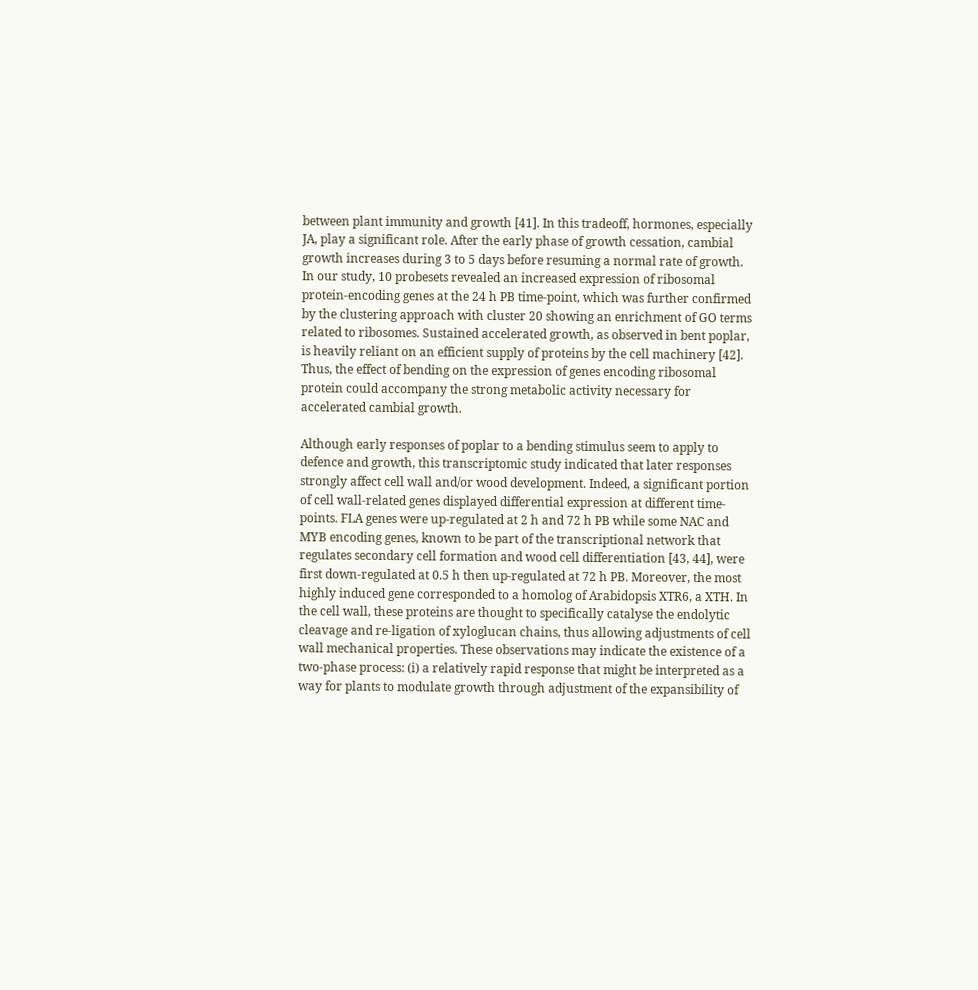between plant immunity and growth [41]. In this tradeoff, hormones, especially JA, play a significant role. After the early phase of growth cessation, cambial growth increases during 3 to 5 days before resuming a normal rate of growth. In our study, 10 probesets revealed an increased expression of ribosomal protein-encoding genes at the 24 h PB time-point, which was further confirmed by the clustering approach with cluster 20 showing an enrichment of GO terms related to ribosomes. Sustained accelerated growth, as observed in bent poplar, is heavily reliant on an efficient supply of proteins by the cell machinery [42]. Thus, the effect of bending on the expression of genes encoding ribosomal protein could accompany the strong metabolic activity necessary for accelerated cambial growth.

Although early responses of poplar to a bending stimulus seem to apply to defence and growth, this transcriptomic study indicated that later responses strongly affect cell wall and/or wood development. Indeed, a significant portion of cell wall-related genes displayed differential expression at different time-points. FLA genes were up-regulated at 2 h and 72 h PB while some NAC and MYB encoding genes, known to be part of the transcriptional network that regulates secondary cell formation and wood cell differentiation [43, 44], were first down-regulated at 0.5 h then up-regulated at 72 h PB. Moreover, the most highly induced gene corresponded to a homolog of Arabidopsis XTR6, a XTH. In the cell wall, these proteins are thought to specifically catalyse the endolytic cleavage and re-ligation of xyloglucan chains, thus allowing adjustments of cell wall mechanical properties. These observations may indicate the existence of a two-phase process: (i) a relatively rapid response that might be interpreted as a way for plants to modulate growth through adjustment of the expansibility of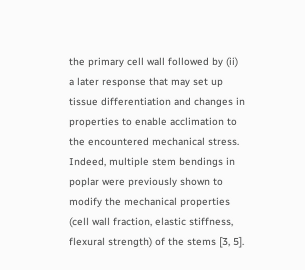the primary cell wall followed by (ii) a later response that may set up tissue differentiation and changes in properties to enable acclimation to the encountered mechanical stress. Indeed, multiple stem bendings in poplar were previously shown to modify the mechanical properties (cell wall fraction, elastic stiffness, flexural strength) of the stems [3, 5].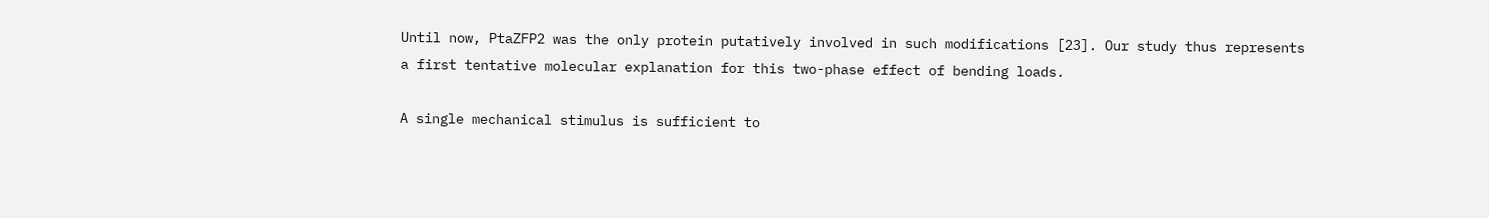Until now, PtaZFP2 was the only protein putatively involved in such modifications [23]. Our study thus represents a first tentative molecular explanation for this two-phase effect of bending loads.

A single mechanical stimulus is sufficient to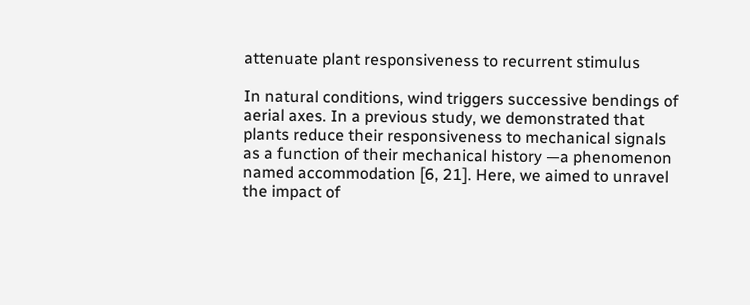attenuate plant responsiveness to recurrent stimulus

In natural conditions, wind triggers successive bendings of aerial axes. In a previous study, we demonstrated that plants reduce their responsiveness to mechanical signals as a function of their mechanical history —a phenomenon named accommodation [6, 21]. Here, we aimed to unravel the impact of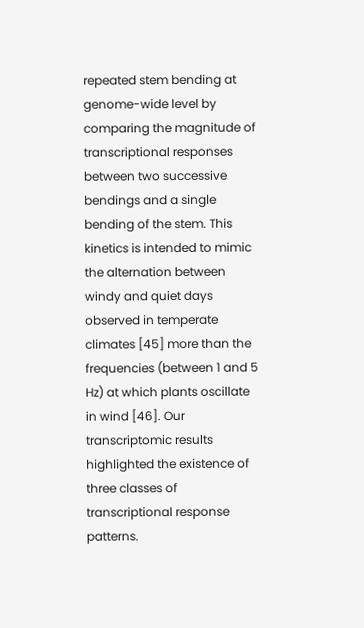repeated stem bending at genome-wide level by comparing the magnitude of transcriptional responses between two successive bendings and a single bending of the stem. This kinetics is intended to mimic the alternation between windy and quiet days observed in temperate climates [45] more than the frequencies (between 1 and 5 Hz) at which plants oscillate in wind [46]. Our transcriptomic results highlighted the existence of three classes of transcriptional response patterns.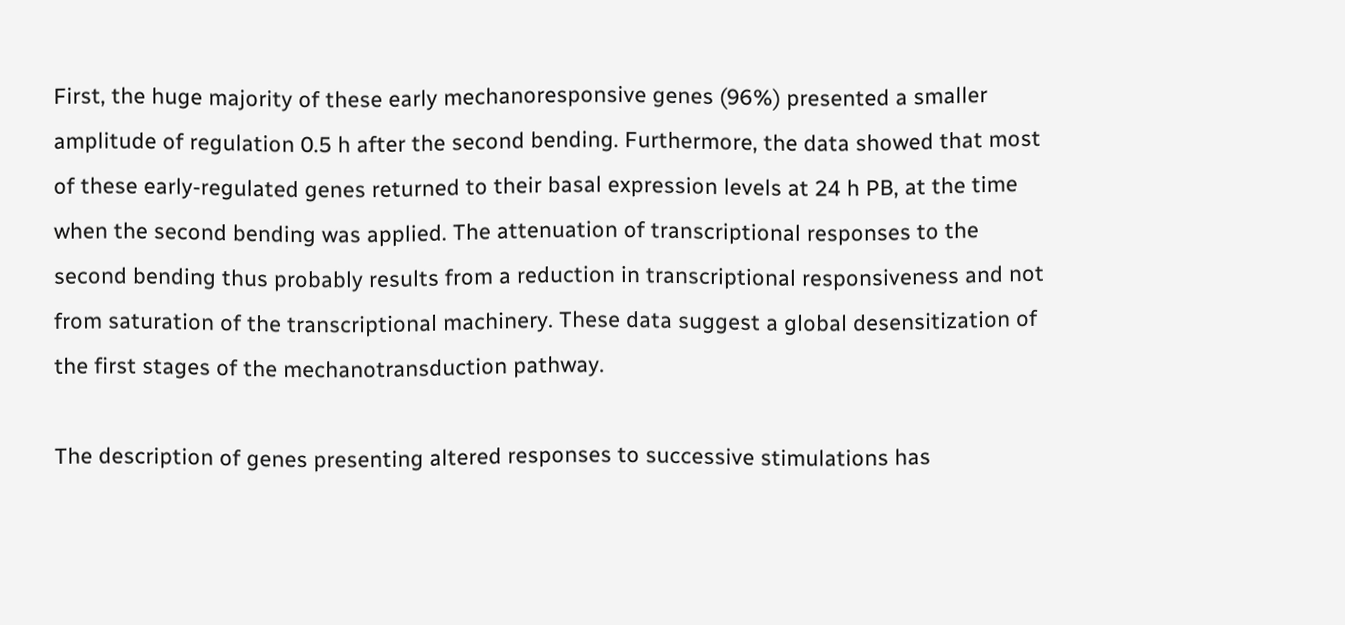First, the huge majority of these early mechanoresponsive genes (96%) presented a smaller amplitude of regulation 0.5 h after the second bending. Furthermore, the data showed that most of these early-regulated genes returned to their basal expression levels at 24 h PB, at the time when the second bending was applied. The attenuation of transcriptional responses to the second bending thus probably results from a reduction in transcriptional responsiveness and not from saturation of the transcriptional machinery. These data suggest a global desensitization of the first stages of the mechanotransduction pathway.

The description of genes presenting altered responses to successive stimulations has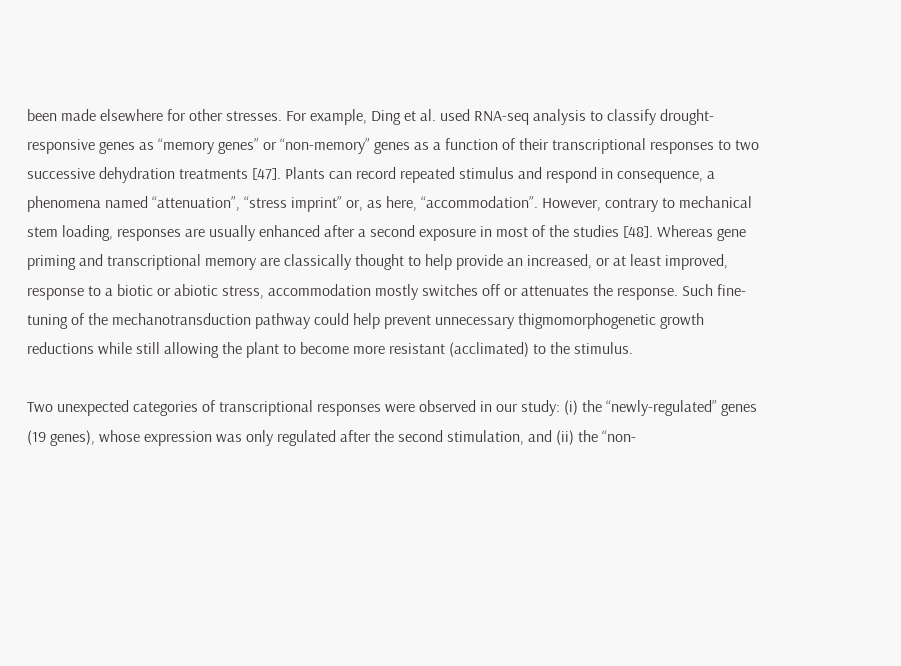been made elsewhere for other stresses. For example, Ding et al. used RNA-seq analysis to classify drought-responsive genes as “memory genes” or “non-memory” genes as a function of their transcriptional responses to two successive dehydration treatments [47]. Plants can record repeated stimulus and respond in consequence, a phenomena named “attenuation”, “stress imprint” or, as here, “accommodation”. However, contrary to mechanical stem loading, responses are usually enhanced after a second exposure in most of the studies [48]. Whereas gene priming and transcriptional memory are classically thought to help provide an increased, or at least improved, response to a biotic or abiotic stress, accommodation mostly switches off or attenuates the response. Such fine-tuning of the mechanotransduction pathway could help prevent unnecessary thigmomorphogenetic growth reductions while still allowing the plant to become more resistant (acclimated) to the stimulus.

Two unexpected categories of transcriptional responses were observed in our study: (i) the “newly-regulated” genes (19 genes), whose expression was only regulated after the second stimulation, and (ii) the “non-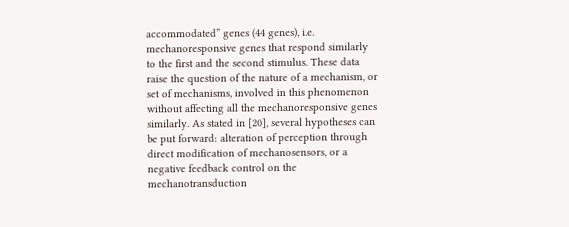accommodated” genes (44 genes), i.e. mechanoresponsive genes that respond similarly to the first and the second stimulus. These data raise the question of the nature of a mechanism, or set of mechanisms, involved in this phenomenon without affecting all the mechanoresponsive genes similarly. As stated in [20], several hypotheses can be put forward: alteration of perception through direct modification of mechanosensors, or a negative feedback control on the mechanotransduction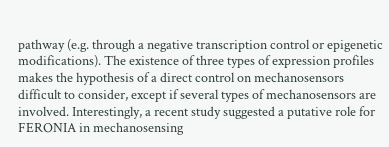pathway (e.g. through a negative transcription control or epigenetic modifications). The existence of three types of expression profiles makes the hypothesis of a direct control on mechanosensors difficult to consider, except if several types of mechanosensors are involved. Interestingly, a recent study suggested a putative role for FERONIA in mechanosensing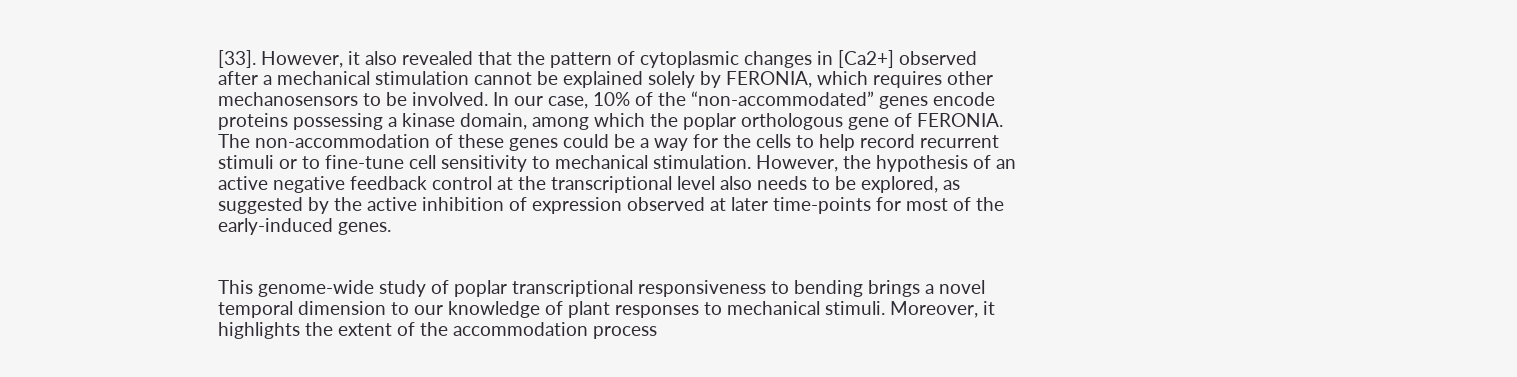[33]. However, it also revealed that the pattern of cytoplasmic changes in [Ca2+] observed after a mechanical stimulation cannot be explained solely by FERONIA, which requires other mechanosensors to be involved. In our case, 10% of the “non-accommodated” genes encode proteins possessing a kinase domain, among which the poplar orthologous gene of FERONIA. The non-accommodation of these genes could be a way for the cells to help record recurrent stimuli or to fine-tune cell sensitivity to mechanical stimulation. However, the hypothesis of an active negative feedback control at the transcriptional level also needs to be explored, as suggested by the active inhibition of expression observed at later time-points for most of the early-induced genes.


This genome-wide study of poplar transcriptional responsiveness to bending brings a novel temporal dimension to our knowledge of plant responses to mechanical stimuli. Moreover, it highlights the extent of the accommodation process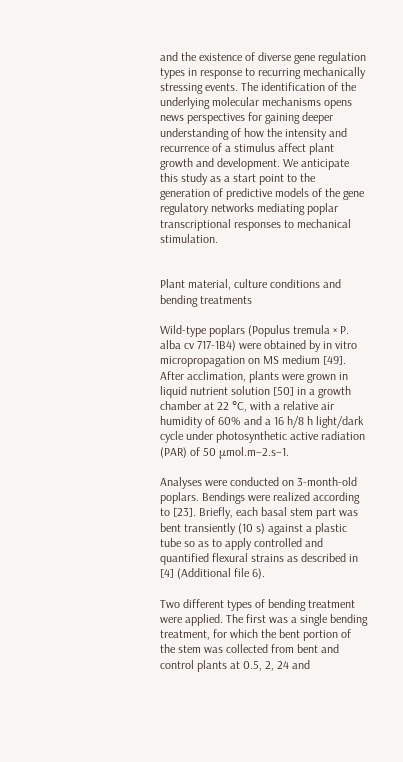and the existence of diverse gene regulation types in response to recurring mechanically stressing events. The identification of the underlying molecular mechanisms opens news perspectives for gaining deeper understanding of how the intensity and recurrence of a stimulus affect plant growth and development. We anticipate this study as a start point to the generation of predictive models of the gene regulatory networks mediating poplar transcriptional responses to mechanical stimulation.


Plant material, culture conditions and bending treatments

Wild-type poplars (Populus tremula × P. alba cv 717-1B4) were obtained by in vitro micropropagation on MS medium [49]. After acclimation, plants were grown in liquid nutrient solution [50] in a growth chamber at 22 °C, with a relative air humidity of 60% and a 16 h/8 h light/dark cycle under photosynthetic active radiation (PAR) of 50 μmol.m−2.s−1.

Analyses were conducted on 3-month-old poplars. Bendings were realized according to [23]. Briefly, each basal stem part was bent transiently (10 s) against a plastic tube so as to apply controlled and quantified flexural strains as described in [4] (Additional file 6).

Two different types of bending treatment were applied. The first was a single bending treatment, for which the bent portion of the stem was collected from bent and control plants at 0.5, 2, 24 and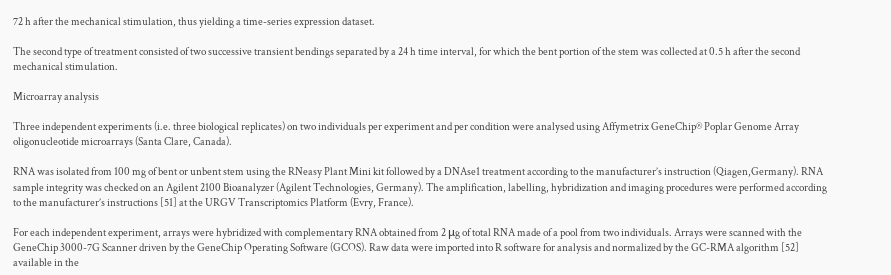72 h after the mechanical stimulation, thus yielding a time-series expression dataset.

The second type of treatment consisted of two successive transient bendings separated by a 24 h time interval, for which the bent portion of the stem was collected at 0.5 h after the second mechanical stimulation.

Microarray analysis

Three independent experiments (i.e. three biological replicates) on two individuals per experiment and per condition were analysed using Affymetrix GeneChip® Poplar Genome Array oligonucleotide microarrays (Santa Clare, Canada).

RNA was isolated from 100 mg of bent or unbent stem using the RNeasy Plant Mini kit followed by a DNAse1 treatment according to the manufacturer’s instruction (Qiagen,Germany). RNA sample integrity was checked on an Agilent 2100 Bioanalyzer (Agilent Technologies, Germany). The amplification, labelling, hybridization and imaging procedures were performed according to the manufacturer’s instructions [51] at the URGV Transcriptomics Platform (Evry, France).

For each independent experiment, arrays were hybridized with complementary RNA obtained from 2 μg of total RNA made of a pool from two individuals. Arrays were scanned with the GeneChip 3000-7G Scanner driven by the GeneChip Operating Software (GCOS). Raw data were imported into R software for analysis and normalized by the GC-RMA algorithm [52] available in the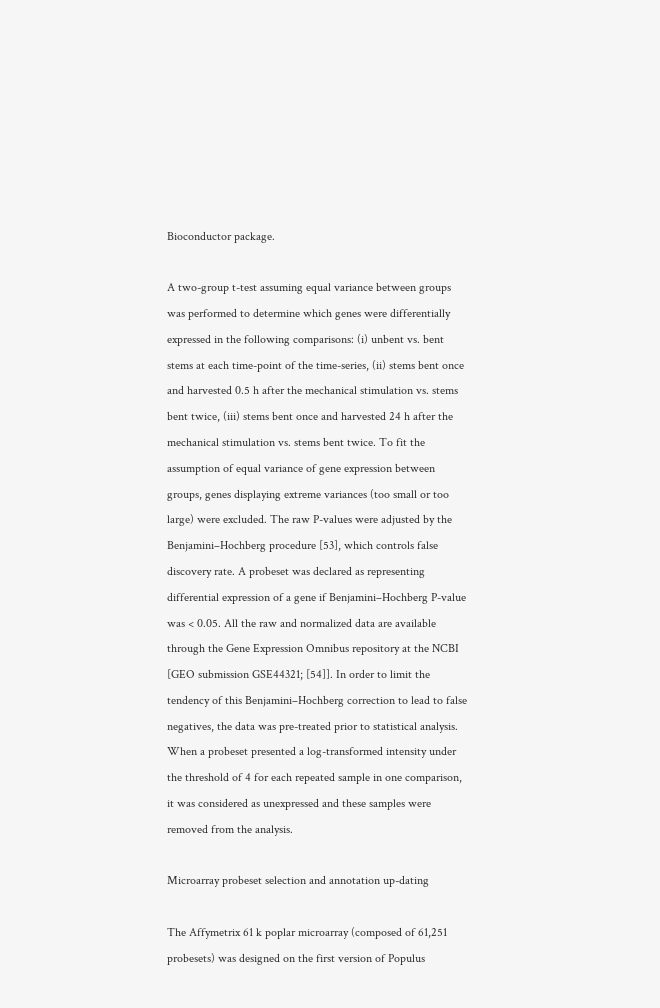Bioconductor package.

A two-group t-test assuming equal variance between groups was performed to determine which genes were differentially expressed in the following comparisons: (i) unbent vs. bent stems at each time-point of the time-series, (ii) stems bent once and harvested 0.5 h after the mechanical stimulation vs. stems bent twice, (iii) stems bent once and harvested 24 h after the mechanical stimulation vs. stems bent twice. To fit the assumption of equal variance of gene expression between groups, genes displaying extreme variances (too small or too large) were excluded. The raw P-values were adjusted by the Benjamini–Hochberg procedure [53], which controls false discovery rate. A probeset was declared as representing differential expression of a gene if Benjamini–Hochberg P-value was < 0.05. All the raw and normalized data are available through the Gene Expression Omnibus repository at the NCBI [GEO submission GSE44321; [54]]. In order to limit the tendency of this Benjamini–Hochberg correction to lead to false negatives, the data was pre-treated prior to statistical analysis. When a probeset presented a log-transformed intensity under the threshold of 4 for each repeated sample in one comparison, it was considered as unexpressed and these samples were removed from the analysis.

Microarray probeset selection and annotation up-dating

The Affymetrix 61 k poplar microarray (composed of 61,251 probesets) was designed on the first version of Populus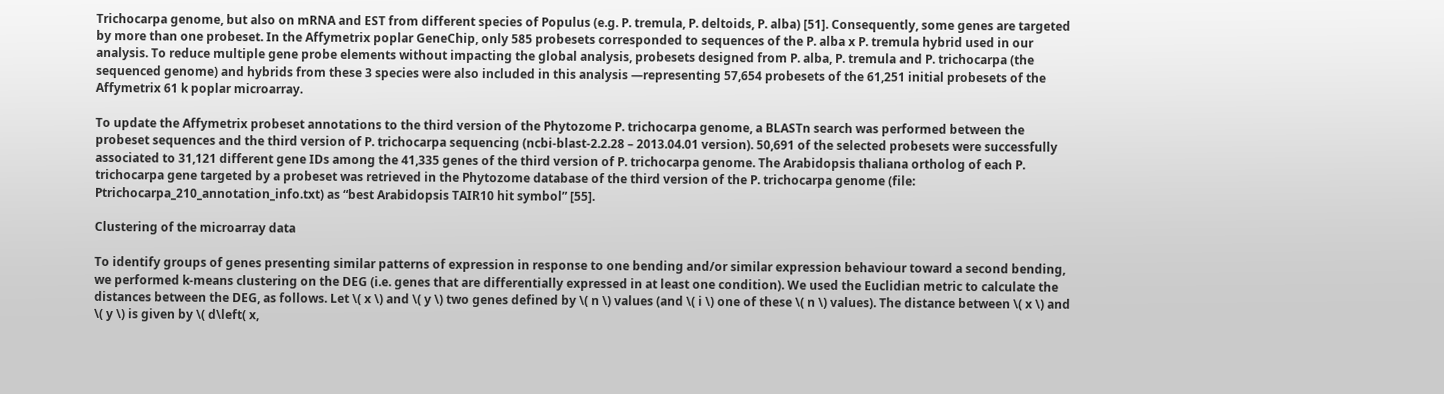Trichocarpa genome, but also on mRNA and EST from different species of Populus (e.g. P. tremula, P. deltoids, P. alba) [51]. Consequently, some genes are targeted by more than one probeset. In the Affymetrix poplar GeneChip, only 585 probesets corresponded to sequences of the P. alba x P. tremula hybrid used in our analysis. To reduce multiple gene probe elements without impacting the global analysis, probesets designed from P. alba, P. tremula and P. trichocarpa (the sequenced genome) and hybrids from these 3 species were also included in this analysis —representing 57,654 probesets of the 61,251 initial probesets of the Affymetrix 61 k poplar microarray.

To update the Affymetrix probeset annotations to the third version of the Phytozome P. trichocarpa genome, a BLASTn search was performed between the probeset sequences and the third version of P. trichocarpa sequencing (ncbi-blast-2.2.28 – 2013.04.01 version). 50,691 of the selected probesets were successfully associated to 31,121 different gene IDs among the 41,335 genes of the third version of P. trichocarpa genome. The Arabidopsis thaliana ortholog of each P. trichocarpa gene targeted by a probeset was retrieved in the Phytozome database of the third version of the P. trichocarpa genome (file: Ptrichocarpa_210_annotation_info.txt) as “best Arabidopsis TAIR10 hit symbol” [55].

Clustering of the microarray data

To identify groups of genes presenting similar patterns of expression in response to one bending and/or similar expression behaviour toward a second bending, we performed k-means clustering on the DEG (i.e. genes that are differentially expressed in at least one condition). We used the Euclidian metric to calculate the distances between the DEG, as follows. Let \( x \) and \( y \) two genes defined by \( n \) values (and \( i \) one of these \( n \) values). The distance between \( x \) and \( y \) is given by \( d\left( x,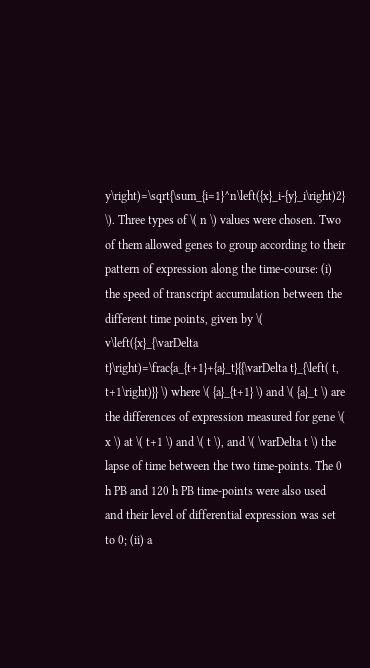y\right)=\sqrt{\sum_{i=1}^n\left({x}_i-{y}_i\right)2} \). Three types of \( n \) values were chosen. Two of them allowed genes to group according to their pattern of expression along the time-course: (i) the speed of transcript accumulation between the different time points, given by \( v\left({x}_{\varDelta t}\right)=\frac{a_{t+1}+{a}_t}{{\varDelta t}_{\left( t, t+1\right)}} \) where \( {a}_{t+1} \) and \( {a}_t \) are the differences of expression measured for gene \( x \) at \( t+1 \) and \( t \), and \( \varDelta t \) the lapse of time between the two time-points. The 0 h PB and 120 h PB time-points were also used and their level of differential expression was set to 0; (ii) a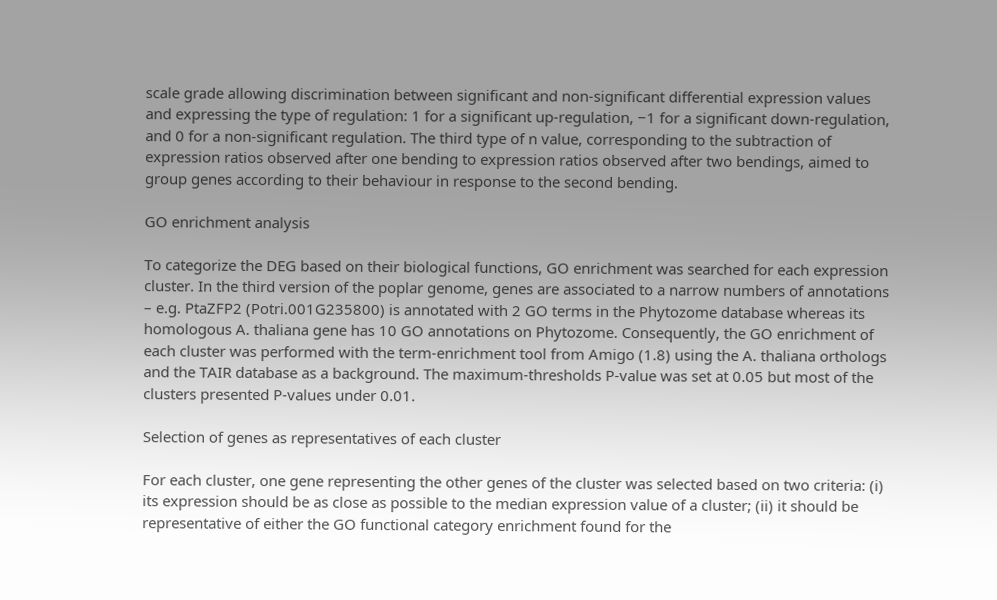scale grade allowing discrimination between significant and non-significant differential expression values and expressing the type of regulation: 1 for a significant up-regulation, −1 for a significant down-regulation, and 0 for a non-significant regulation. The third type of n value, corresponding to the subtraction of expression ratios observed after one bending to expression ratios observed after two bendings, aimed to group genes according to their behaviour in response to the second bending.

GO enrichment analysis

To categorize the DEG based on their biological functions, GO enrichment was searched for each expression cluster. In the third version of the poplar genome, genes are associated to a narrow numbers of annotations – e.g. PtaZFP2 (Potri.001G235800) is annotated with 2 GO terms in the Phytozome database whereas its homologous A. thaliana gene has 10 GO annotations on Phytozome. Consequently, the GO enrichment of each cluster was performed with the term-enrichment tool from Amigo (1.8) using the A. thaliana orthologs and the TAIR database as a background. The maximum-thresholds P-value was set at 0.05 but most of the clusters presented P-values under 0.01.

Selection of genes as representatives of each cluster

For each cluster, one gene representing the other genes of the cluster was selected based on two criteria: (i) its expression should be as close as possible to the median expression value of a cluster; (ii) it should be representative of either the GO functional category enrichment found for the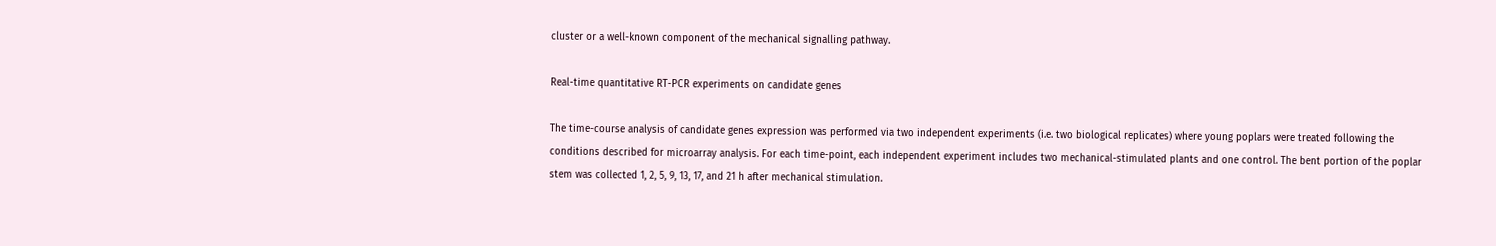cluster or a well-known component of the mechanical signalling pathway.

Real-time quantitative RT-PCR experiments on candidate genes

The time-course analysis of candidate genes expression was performed via two independent experiments (i.e. two biological replicates) where young poplars were treated following the conditions described for microarray analysis. For each time-point, each independent experiment includes two mechanical-stimulated plants and one control. The bent portion of the poplar stem was collected 1, 2, 5, 9, 13, 17, and 21 h after mechanical stimulation.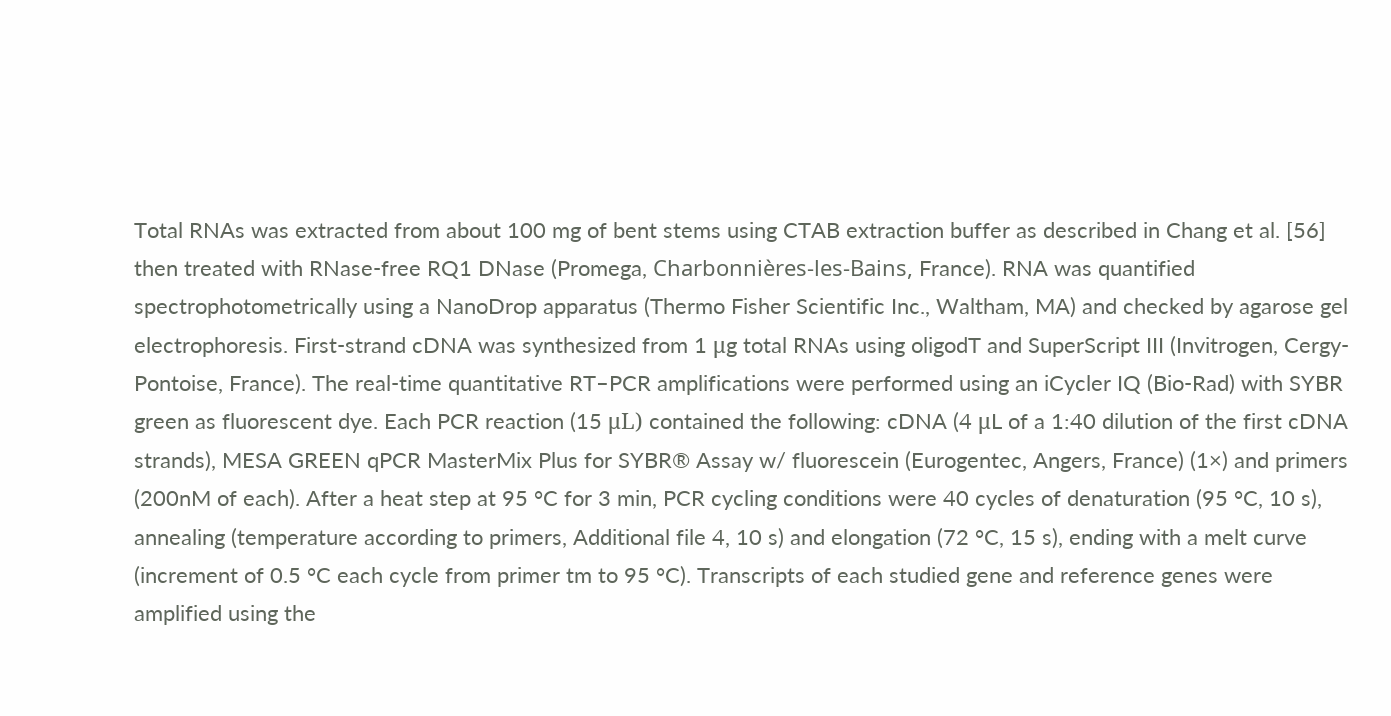Total RNAs was extracted from about 100 mg of bent stems using CTAB extraction buffer as described in Chang et al. [56] then treated with RNase-free RQ1 DNase (Promega, Charbonnières-les-Bains, France). RNA was quantified spectrophotometrically using a NanoDrop apparatus (Thermo Fisher Scientific Inc., Waltham, MA) and checked by agarose gel electrophoresis. First-strand cDNA was synthesized from 1 μg total RNAs using oligodT and SuperScript III (Invitrogen, Cergy-Pontoise, France). The real-time quantitative RT–PCR amplifications were performed using an iCycler IQ (Bio-Rad) with SYBR green as fluorescent dye. Each PCR reaction (15 μL) contained the following: cDNA (4 μL of a 1:40 dilution of the first cDNA strands), MESA GREEN qPCR MasterMix Plus for SYBR® Assay w/ fluorescein (Eurogentec, Angers, France) (1×) and primers (200nM of each). After a heat step at 95 °C for 3 min, PCR cycling conditions were 40 cycles of denaturation (95 °C, 10 s), annealing (temperature according to primers, Additional file 4, 10 s) and elongation (72 °C, 15 s), ending with a melt curve (increment of 0.5 °C each cycle from primer tm to 95 °C). Transcripts of each studied gene and reference genes were amplified using the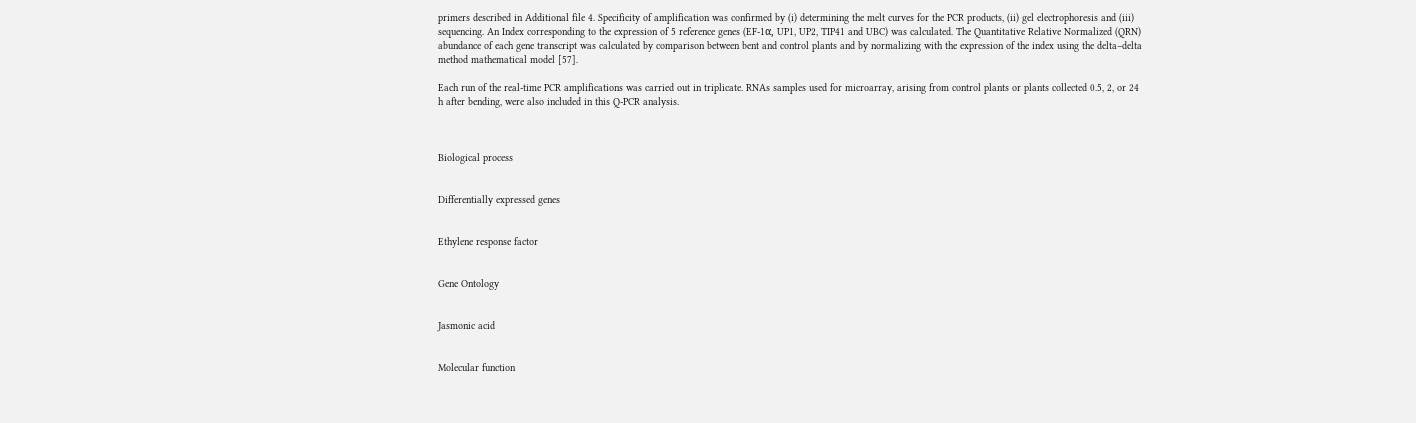primers described in Additional file 4. Specificity of amplification was confirmed by (i) determining the melt curves for the PCR products, (ii) gel electrophoresis and (iii) sequencing. An Index corresponding to the expression of 5 reference genes (EF-1α, UP1, UP2, TIP41 and UBC) was calculated. The Quantitative Relative Normalized (QRN) abundance of each gene transcript was calculated by comparison between bent and control plants and by normalizing with the expression of the index using the delta–delta method mathematical model [57].

Each run of the real-time PCR amplifications was carried out in triplicate. RNAs samples used for microarray, arising from control plants or plants collected 0.5, 2, or 24 h after bending, were also included in this Q-PCR analysis.



Biological process


Differentially expressed genes


Ethylene response factor


Gene Ontology


Jasmonic acid


Molecular function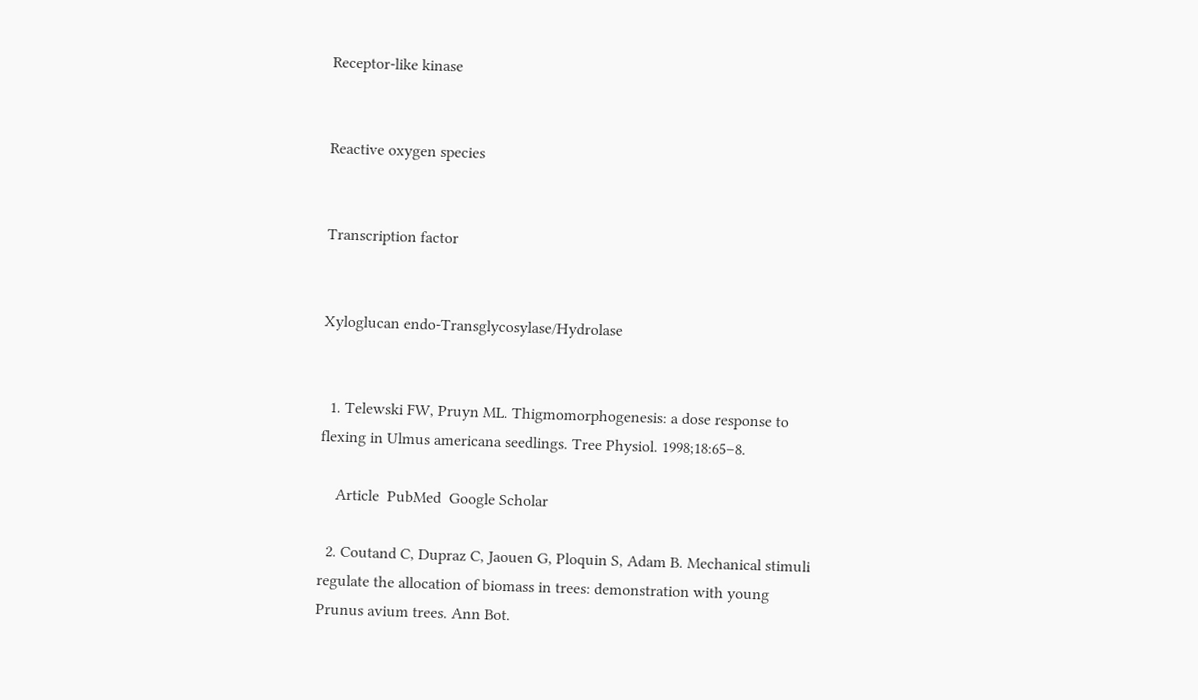Receptor-like kinase


Reactive oxygen species


Transcription factor


Xyloglucan endo-Transglycosylase/Hydrolase


  1. Telewski FW, Pruyn ML. Thigmomorphogenesis: a dose response to flexing in Ulmus americana seedlings. Tree Physiol. 1998;18:65–8.

    Article  PubMed  Google Scholar

  2. Coutand C, Dupraz C, Jaouen G, Ploquin S, Adam B. Mechanical stimuli regulate the allocation of biomass in trees: demonstration with young Prunus avium trees. Ann Bot.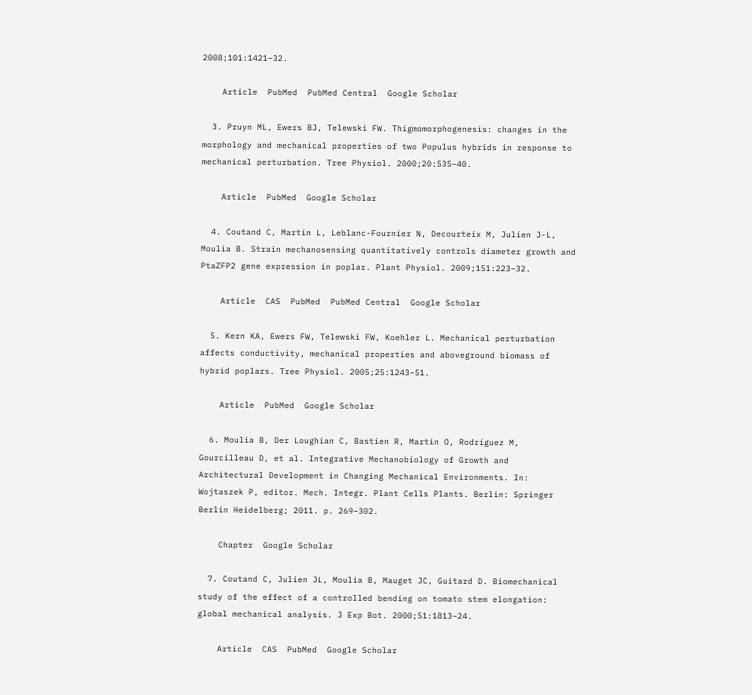2008;101:1421–32.

    Article  PubMed  PubMed Central  Google Scholar

  3. Pruyn ML, Ewers BJ, Telewski FW. Thigmomorphogenesis: changes in the morphology and mechanical properties of two Populus hybrids in response to mechanical perturbation. Tree Physiol. 2000;20:535–40.

    Article  PubMed  Google Scholar

  4. Coutand C, Martin L, Leblanc-Fournier N, Decourteix M, Julien J-L, Moulia B. Strain mechanosensing quantitatively controls diameter growth and PtaZFP2 gene expression in poplar. Plant Physiol. 2009;151:223–32.

    Article  CAS  PubMed  PubMed Central  Google Scholar

  5. Kern KA, Ewers FW, Telewski FW, Koehler L. Mechanical perturbation affects conductivity, mechanical properties and aboveground biomass of hybrid poplars. Tree Physiol. 2005;25:1243–51.

    Article  PubMed  Google Scholar

  6. Moulia B, Der Loughian C, Bastien R, Martin O, Rodríguez M, Gourcilleau D, et al. Integrative Mechanobiology of Growth and Architectural Development in Changing Mechanical Environments. In: Wojtaszek P, editor. Mech. Integr. Plant Cells Plants. Berlin: Springer Berlin Heidelberg; 2011. p. 269–302.

    Chapter  Google Scholar

  7. Coutand C, Julien JL, Moulia B, Mauget JC, Guitard D. Biomechanical study of the effect of a controlled bending on tomato stem elongation: global mechanical analysis. J Exp Bot. 2000;51:1813–24.

    Article  CAS  PubMed  Google Scholar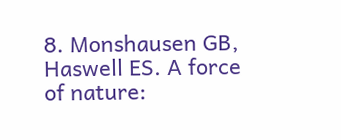8. Monshausen GB, Haswell ES. A force of nature: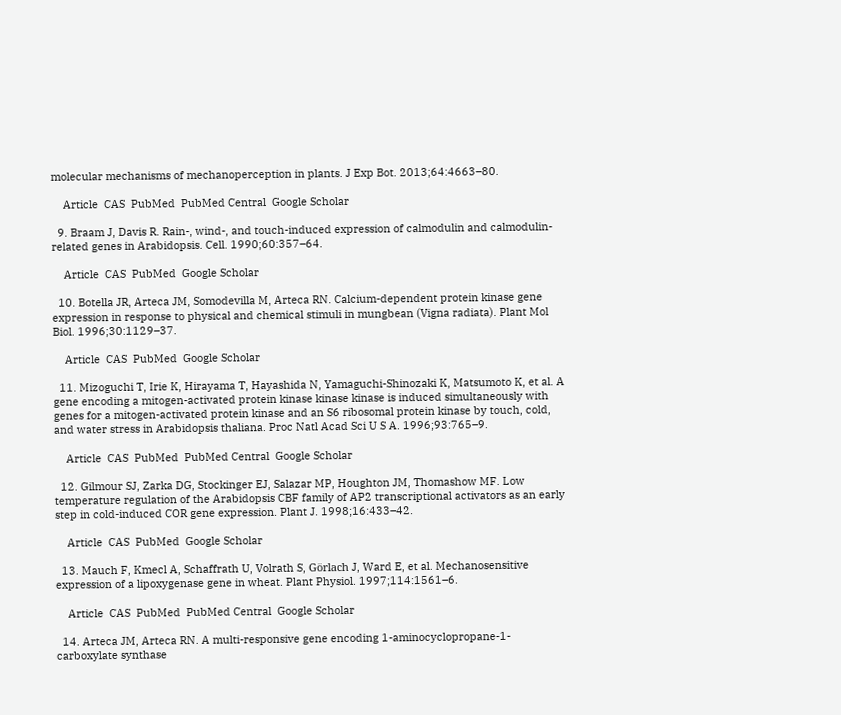molecular mechanisms of mechanoperception in plants. J Exp Bot. 2013;64:4663–80.

    Article  CAS  PubMed  PubMed Central  Google Scholar

  9. Braam J, Davis R. Rain-, wind-, and touch-induced expression of calmodulin and calmodulin-related genes in Arabidopsis. Cell. 1990;60:357–64.

    Article  CAS  PubMed  Google Scholar

  10. Botella JR, Arteca JM, Somodevilla M, Arteca RN. Calcium-dependent protein kinase gene expression in response to physical and chemical stimuli in mungbean (Vigna radiata). Plant Mol Biol. 1996;30:1129–37.

    Article  CAS  PubMed  Google Scholar

  11. Mizoguchi T, Irie K, Hirayama T, Hayashida N, Yamaguchi-Shinozaki K, Matsumoto K, et al. A gene encoding a mitogen-activated protein kinase kinase kinase is induced simultaneously with genes for a mitogen-activated protein kinase and an S6 ribosomal protein kinase by touch, cold, and water stress in Arabidopsis thaliana. Proc Natl Acad Sci U S A. 1996;93:765–9.

    Article  CAS  PubMed  PubMed Central  Google Scholar

  12. Gilmour SJ, Zarka DG, Stockinger EJ, Salazar MP, Houghton JM, Thomashow MF. Low temperature regulation of the Arabidopsis CBF family of AP2 transcriptional activators as an early step in cold-induced COR gene expression. Plant J. 1998;16:433–42.

    Article  CAS  PubMed  Google Scholar

  13. Mauch F, Kmecl A, Schaffrath U, Volrath S, Görlach J, Ward E, et al. Mechanosensitive expression of a lipoxygenase gene in wheat. Plant Physiol. 1997;114:1561–6.

    Article  CAS  PubMed  PubMed Central  Google Scholar

  14. Arteca JM, Arteca RN. A multi-responsive gene encoding 1-aminocyclopropane-1-carboxylate synthase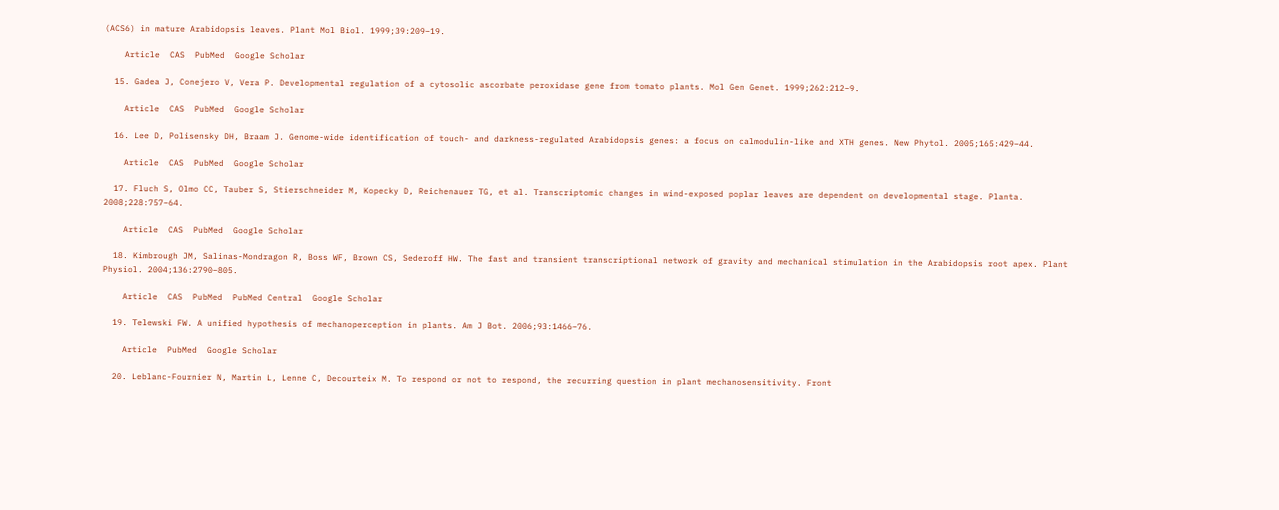(ACS6) in mature Arabidopsis leaves. Plant Mol Biol. 1999;39:209–19.

    Article  CAS  PubMed  Google Scholar

  15. Gadea J, Conejero V, Vera P. Developmental regulation of a cytosolic ascorbate peroxidase gene from tomato plants. Mol Gen Genet. 1999;262:212–9.

    Article  CAS  PubMed  Google Scholar

  16. Lee D, Polisensky DH, Braam J. Genome-wide identification of touch- and darkness-regulated Arabidopsis genes: a focus on calmodulin-like and XTH genes. New Phytol. 2005;165:429–44.

    Article  CAS  PubMed  Google Scholar

  17. Fluch S, Olmo CC, Tauber S, Stierschneider M, Kopecky D, Reichenauer TG, et al. Transcriptomic changes in wind-exposed poplar leaves are dependent on developmental stage. Planta. 2008;228:757–64.

    Article  CAS  PubMed  Google Scholar

  18. Kimbrough JM, Salinas-Mondragon R, Boss WF, Brown CS, Sederoff HW. The fast and transient transcriptional network of gravity and mechanical stimulation in the Arabidopsis root apex. Plant Physiol. 2004;136:2790–805.

    Article  CAS  PubMed  PubMed Central  Google Scholar

  19. Telewski FW. A unified hypothesis of mechanoperception in plants. Am J Bot. 2006;93:1466–76.

    Article  PubMed  Google Scholar

  20. Leblanc-Fournier N, Martin L, Lenne C, Decourteix M. To respond or not to respond, the recurring question in plant mechanosensitivity. Front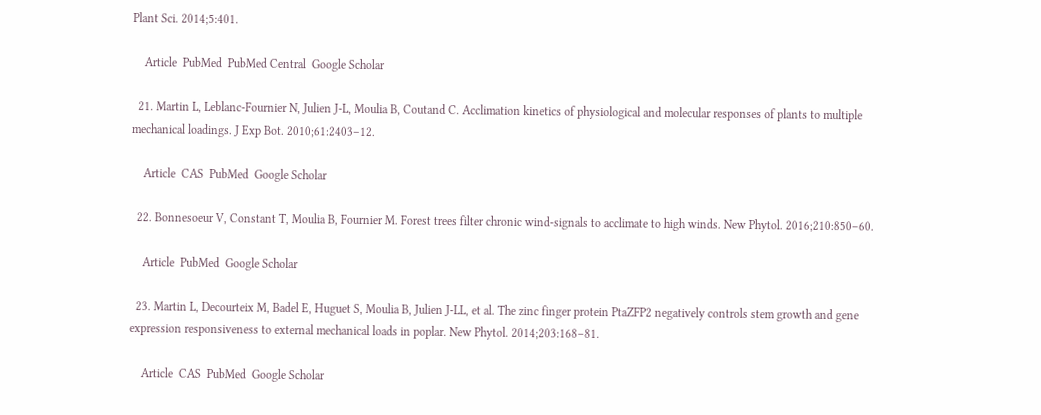Plant Sci. 2014;5:401.

    Article  PubMed  PubMed Central  Google Scholar

  21. Martin L, Leblanc-Fournier N, Julien J-L, Moulia B, Coutand C. Acclimation kinetics of physiological and molecular responses of plants to multiple mechanical loadings. J Exp Bot. 2010;61:2403–12.

    Article  CAS  PubMed  Google Scholar

  22. Bonnesoeur V, Constant T, Moulia B, Fournier M. Forest trees filter chronic wind-signals to acclimate to high winds. New Phytol. 2016;210:850–60.

    Article  PubMed  Google Scholar

  23. Martin L, Decourteix M, Badel E, Huguet S, Moulia B, Julien J-LL, et al. The zinc finger protein PtaZFP2 negatively controls stem growth and gene expression responsiveness to external mechanical loads in poplar. New Phytol. 2014;203:168–81.

    Article  CAS  PubMed  Google Scholar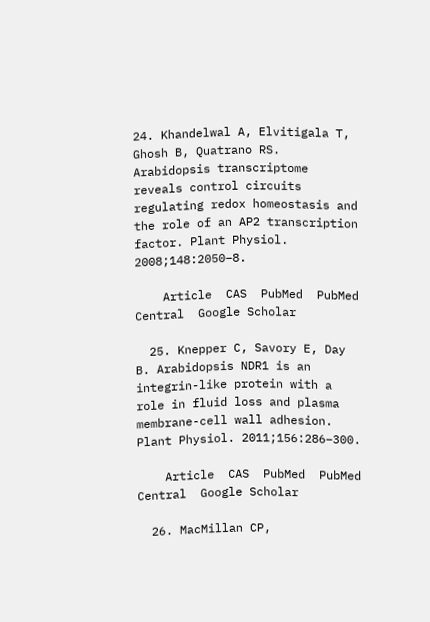24. Khandelwal A, Elvitigala T, Ghosh B, Quatrano RS. Arabidopsis transcriptome reveals control circuits regulating redox homeostasis and the role of an AP2 transcription factor. Plant Physiol. 2008;148:2050–8.

    Article  CAS  PubMed  PubMed Central  Google Scholar

  25. Knepper C, Savory E, Day B. Arabidopsis NDR1 is an integrin-like protein with a role in fluid loss and plasma membrane-cell wall adhesion. Plant Physiol. 2011;156:286–300.

    Article  CAS  PubMed  PubMed Central  Google Scholar

  26. MacMillan CP,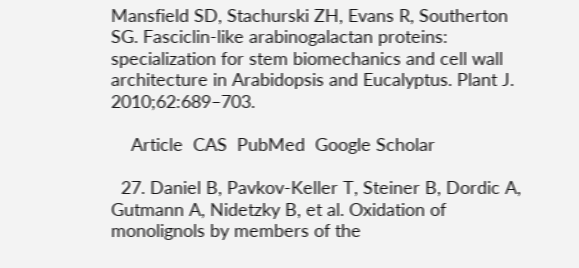Mansfield SD, Stachurski ZH, Evans R, Southerton SG. Fasciclin-like arabinogalactan proteins: specialization for stem biomechanics and cell wall architecture in Arabidopsis and Eucalyptus. Plant J. 2010;62:689–703.

    Article  CAS  PubMed  Google Scholar

  27. Daniel B, Pavkov-Keller T, Steiner B, Dordic A, Gutmann A, Nidetzky B, et al. Oxidation of monolignols by members of the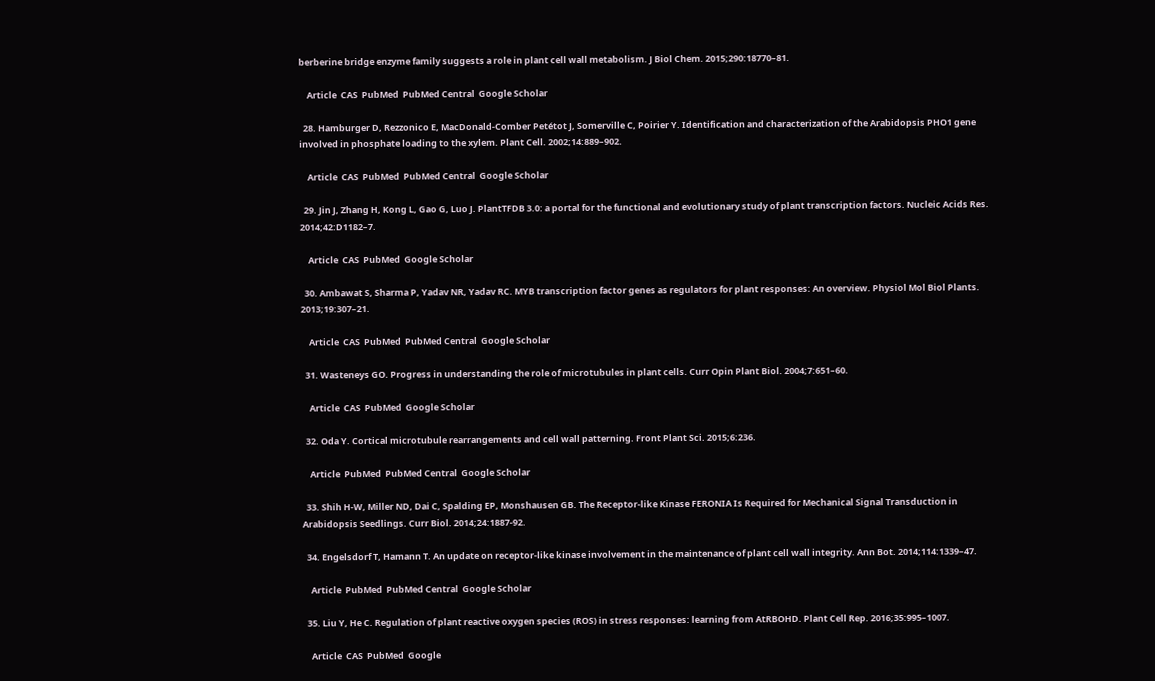berberine bridge enzyme family suggests a role in plant cell wall metabolism. J Biol Chem. 2015;290:18770–81.

    Article  CAS  PubMed  PubMed Central  Google Scholar

  28. Hamburger D, Rezzonico E, MacDonald-Comber Petétot J, Somerville C, Poirier Y. Identification and characterization of the Arabidopsis PHO1 gene involved in phosphate loading to the xylem. Plant Cell. 2002;14:889–902.

    Article  CAS  PubMed  PubMed Central  Google Scholar

  29. Jin J, Zhang H, Kong L, Gao G, Luo J. PlantTFDB 3.0: a portal for the functional and evolutionary study of plant transcription factors. Nucleic Acids Res. 2014;42:D1182–7.

    Article  CAS  PubMed  Google Scholar

  30. Ambawat S, Sharma P, Yadav NR, Yadav RC. MYB transcription factor genes as regulators for plant responses: An overview. Physiol Mol Biol Plants. 2013;19:307–21.

    Article  CAS  PubMed  PubMed Central  Google Scholar

  31. Wasteneys GO. Progress in understanding the role of microtubules in plant cells. Curr Opin Plant Biol. 2004;7:651–60.

    Article  CAS  PubMed  Google Scholar

  32. Oda Y. Cortical microtubule rearrangements and cell wall patterning. Front Plant Sci. 2015;6:236.

    Article  PubMed  PubMed Central  Google Scholar

  33. Shih H-W, Miller ND, Dai C, Spalding EP, Monshausen GB. The Receptor-like Kinase FERONIA Is Required for Mechanical Signal Transduction in Arabidopsis Seedlings. Curr Biol. 2014;24:1887-92.

  34. Engelsdorf T, Hamann T. An update on receptor-like kinase involvement in the maintenance of plant cell wall integrity. Ann Bot. 2014;114:1339–47.

    Article  PubMed  PubMed Central  Google Scholar

  35. Liu Y, He C. Regulation of plant reactive oxygen species (ROS) in stress responses: learning from AtRBOHD. Plant Cell Rep. 2016;35:995–1007.

    Article  CAS  PubMed  Google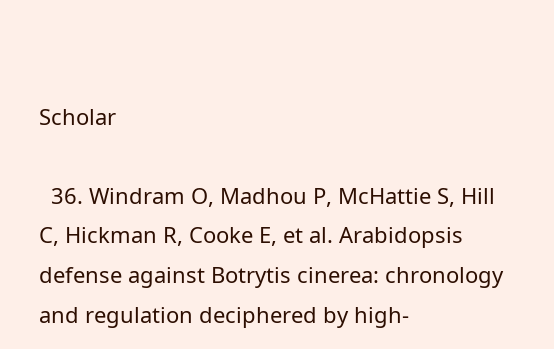Scholar

  36. Windram O, Madhou P, McHattie S, Hill C, Hickman R, Cooke E, et al. Arabidopsis defense against Botrytis cinerea: chronology and regulation deciphered by high-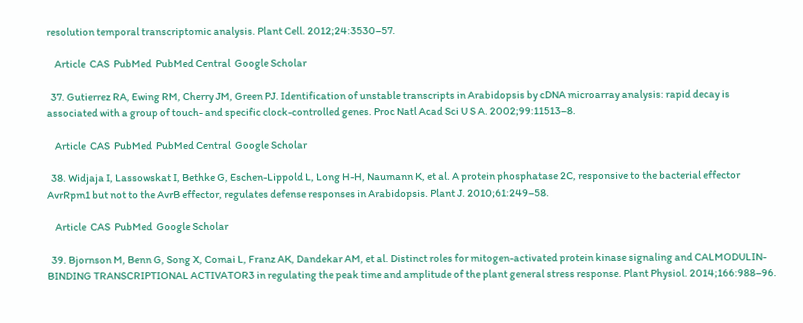resolution temporal transcriptomic analysis. Plant Cell. 2012;24:3530–57.

    Article  CAS  PubMed  PubMed Central  Google Scholar

  37. Gutierrez RA, Ewing RM, Cherry JM, Green PJ. Identification of unstable transcripts in Arabidopsis by cDNA microarray analysis: rapid decay is associated with a group of touch- and specific clock-controlled genes. Proc Natl Acad Sci U S A. 2002;99:11513–8.

    Article  CAS  PubMed  PubMed Central  Google Scholar

  38. Widjaja I, Lassowskat I, Bethke G, Eschen-Lippold L, Long H-H, Naumann K, et al. A protein phosphatase 2C, responsive to the bacterial effector AvrRpm1 but not to the AvrB effector, regulates defense responses in Arabidopsis. Plant J. 2010;61:249–58.

    Article  CAS  PubMed  Google Scholar

  39. Bjornson M, Benn G, Song X, Comai L, Franz AK, Dandekar AM, et al. Distinct roles for mitogen-activated protein kinase signaling and CALMODULIN-BINDING TRANSCRIPTIONAL ACTIVATOR3 in regulating the peak time and amplitude of the plant general stress response. Plant Physiol. 2014;166:988–96.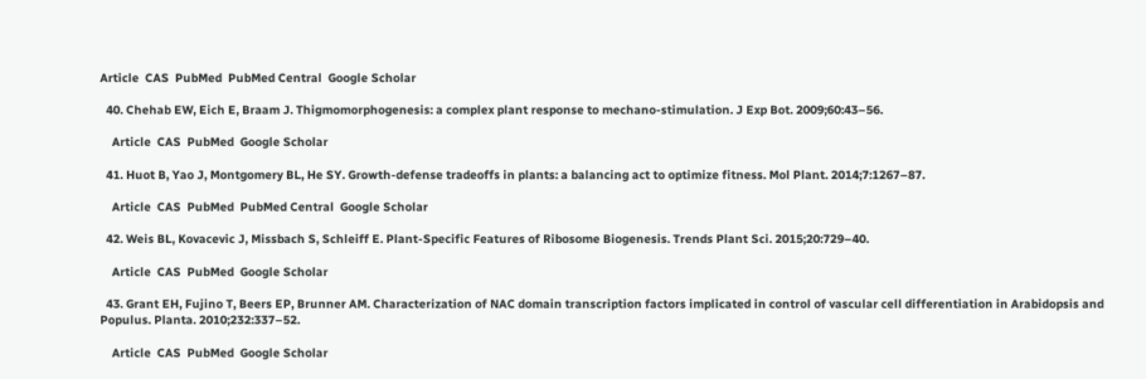Article  CAS  PubMed  PubMed Central  Google Scholar

  40. Chehab EW, Eich E, Braam J. Thigmomorphogenesis: a complex plant response to mechano-stimulation. J Exp Bot. 2009;60:43–56.

    Article  CAS  PubMed  Google Scholar

  41. Huot B, Yao J, Montgomery BL, He SY. Growth-defense tradeoffs in plants: a balancing act to optimize fitness. Mol Plant. 2014;7:1267–87.

    Article  CAS  PubMed  PubMed Central  Google Scholar

  42. Weis BL, Kovacevic J, Missbach S, Schleiff E. Plant-Specific Features of Ribosome Biogenesis. Trends Plant Sci. 2015;20:729–40.

    Article  CAS  PubMed  Google Scholar

  43. Grant EH, Fujino T, Beers EP, Brunner AM. Characterization of NAC domain transcription factors implicated in control of vascular cell differentiation in Arabidopsis and Populus. Planta. 2010;232:337–52.

    Article  CAS  PubMed  Google Scholar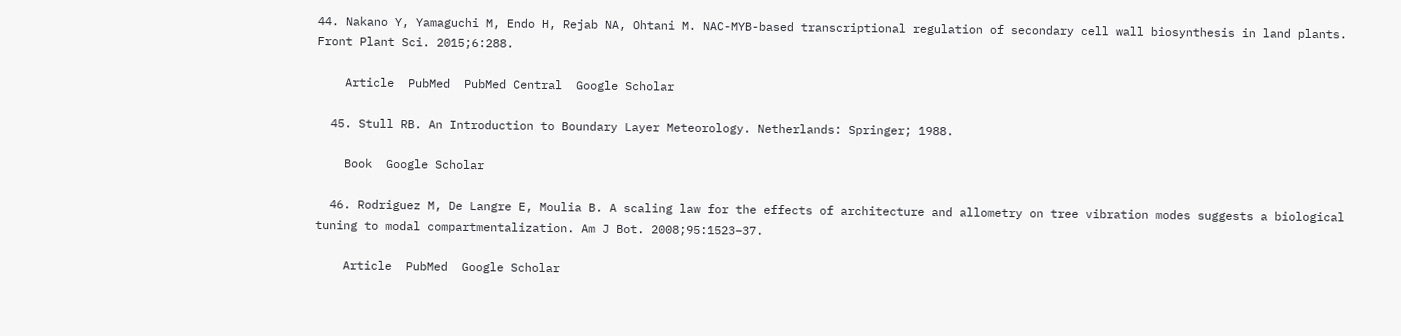44. Nakano Y, Yamaguchi M, Endo H, Rejab NA, Ohtani M. NAC-MYB-based transcriptional regulation of secondary cell wall biosynthesis in land plants. Front Plant Sci. 2015;6:288.

    Article  PubMed  PubMed Central  Google Scholar

  45. Stull RB. An Introduction to Boundary Layer Meteorology. Netherlands: Springer; 1988.

    Book  Google Scholar

  46. Rodriguez M, De Langre E, Moulia B. A scaling law for the effects of architecture and allometry on tree vibration modes suggests a biological tuning to modal compartmentalization. Am J Bot. 2008;95:1523–37.

    Article  PubMed  Google Scholar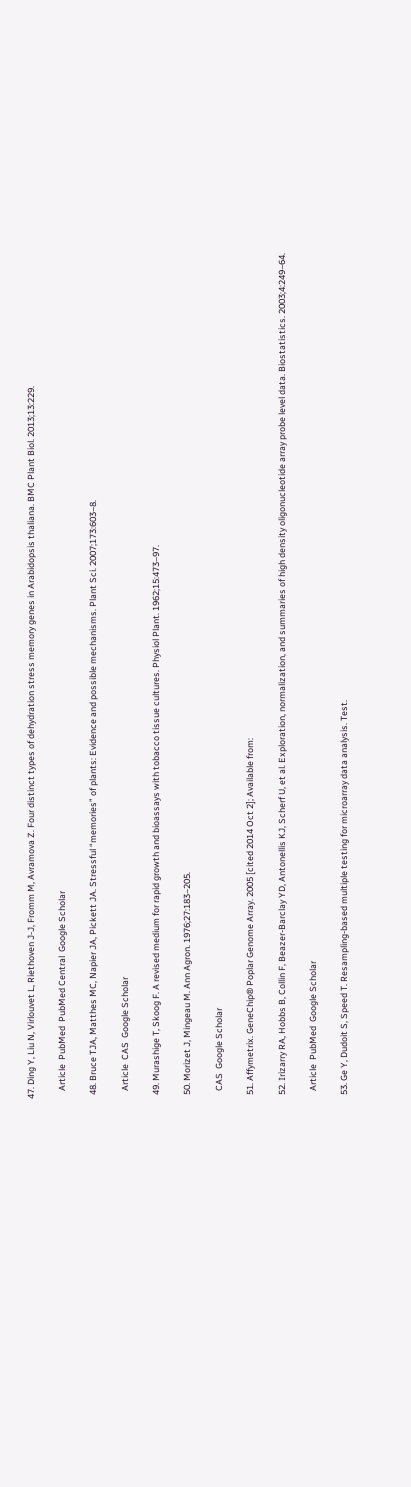47. Ding Y, Liu N, Virlouvet L, Riethoven J-J, Fromm M, Avramova Z. Four distinct types of dehydration stress memory genes in Arabidopsis thaliana. BMC Plant Biol. 2013;13:229.

    Article  PubMed  PubMed Central  Google Scholar

  48. Bruce TJA, Matthes MC, Napier JA, Pickett JA. Stressful “memories” of plants: Evidence and possible mechanisms. Plant Sci. 2007;173:603–8.

    Article  CAS  Google Scholar

  49. Murashige T, Skoog F. A revised medium for rapid growth and bioassays with tobacco tissue cultures. Physiol Plant. 1962;15:473–97.

  50. Morizet J, Mingeau M. Ann Agron. 1976;27:183–205.

    CAS  Google Scholar

  51. Affymetrix. GeneChip® Poplar Genome Array. 2005 [cited 2014 Oct 2]; Available from:

  52. Irizarry RA, Hobbs B, Collin F, Beazer-Barclay YD, Antonellis KJ, Scherf U, et al. Exploration, normalization, and summaries of high density oligonucleotide array probe level data. Biostatistics. 2003;4:249–64.

    Article  PubMed  Google Scholar

  53. Ge Y, Dudoit S, Speed T. Resampling-based multiple testing for microarray data analysis. Test.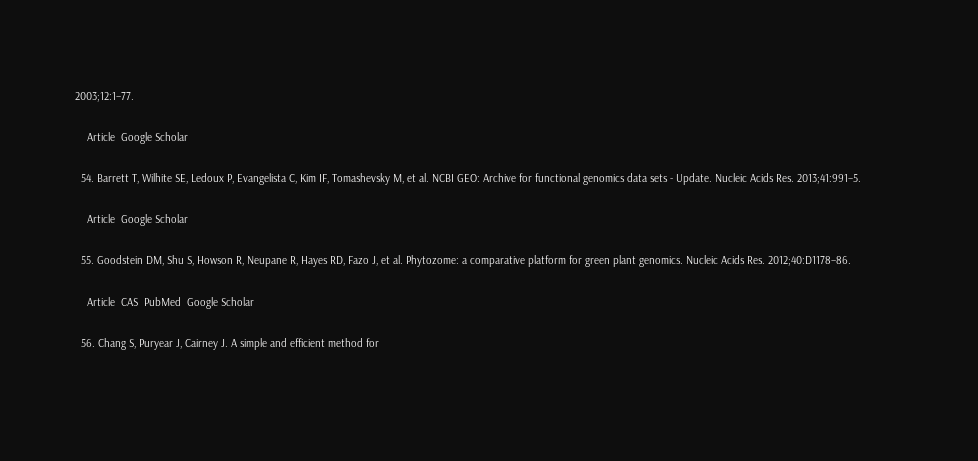2003;12:1–77.

    Article  Google Scholar

  54. Barrett T, Wilhite SE, Ledoux P, Evangelista C, Kim IF, Tomashevsky M, et al. NCBI GEO: Archive for functional genomics data sets - Update. Nucleic Acids Res. 2013;41:991–5.

    Article  Google Scholar

  55. Goodstein DM, Shu S, Howson R, Neupane R, Hayes RD, Fazo J, et al. Phytozome: a comparative platform for green plant genomics. Nucleic Acids Res. 2012;40:D1178–86.

    Article  CAS  PubMed  Google Scholar

  56. Chang S, Puryear J, Cairney J. A simple and efficient method for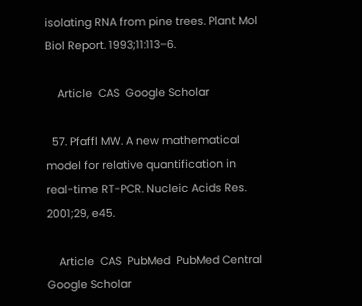isolating RNA from pine trees. Plant Mol Biol Report. 1993;11:113–6.

    Article  CAS  Google Scholar

  57. Pfaffl MW. A new mathematical model for relative quantification in real-time RT-PCR. Nucleic Acids Res. 2001;29, e45.

    Article  CAS  PubMed  PubMed Central  Google Scholar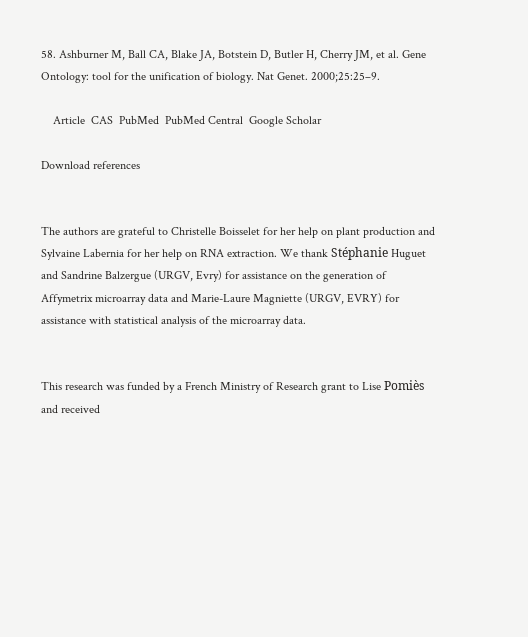58. Ashburner M, Ball CA, Blake JA, Botstein D, Butler H, Cherry JM, et al. Gene Ontology: tool for the unification of biology. Nat Genet. 2000;25:25–9.

    Article  CAS  PubMed  PubMed Central  Google Scholar

Download references


The authors are grateful to Christelle Boisselet for her help on plant production and Sylvaine Labernia for her help on RNA extraction. We thank Stéphanie Huguet and Sandrine Balzergue (URGV, Evry) for assistance on the generation of Affymetrix microarray data and Marie-Laure Magniette (URGV, EVRY) for assistance with statistical analysis of the microarray data.


This research was funded by a French Ministry of Research grant to Lise Pomiès and received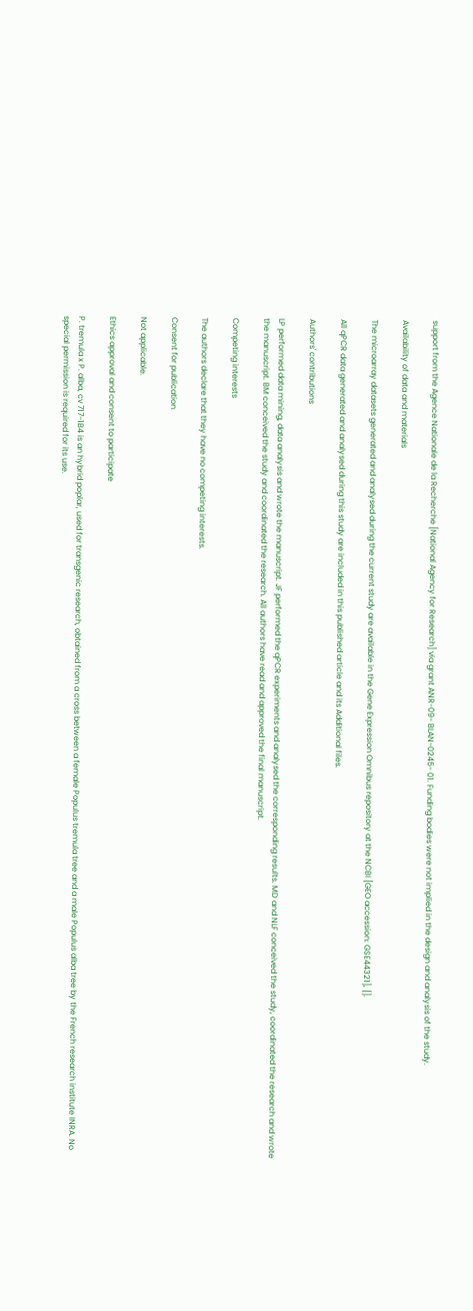support from the Agence Nationale de la Recherche [National Agency for Research] via grant ANR-09- BLAN-0245- 01. Funding bodies were not implied in the design and analysis of the study.

Availability of data and materials

The microarray datasets generated and analysed during the current study are available in the Gene Expression Omnibus repository at the NCBI [GEO accession: GSE44321], [].

All qPCR data generated and analysed during this study are included in this published article and its Additional files.

Authors' contributions

LP performed data mining, data analysis and wrote the manuscript. JF performed the qPCR experiments and analysed the corresponding results. MD and NLF conceived the study, coordinated the research and wrote the manuscript. BM conceived the study and coordinated the research. All authors have read and approved the final manuscript.

Competing interests

The authors declare that they have no competing interests.

Consent for publication

Not applicable.

Ethics approval and consent to participate

P. tremula x P. alba, cv 717-1B4 is an hybrid poplar, used for transgenic research, obtained from a cross between a female Populus tremula tree and a male Populus alba tree by the French research institute INRA. No special permission is required for its use.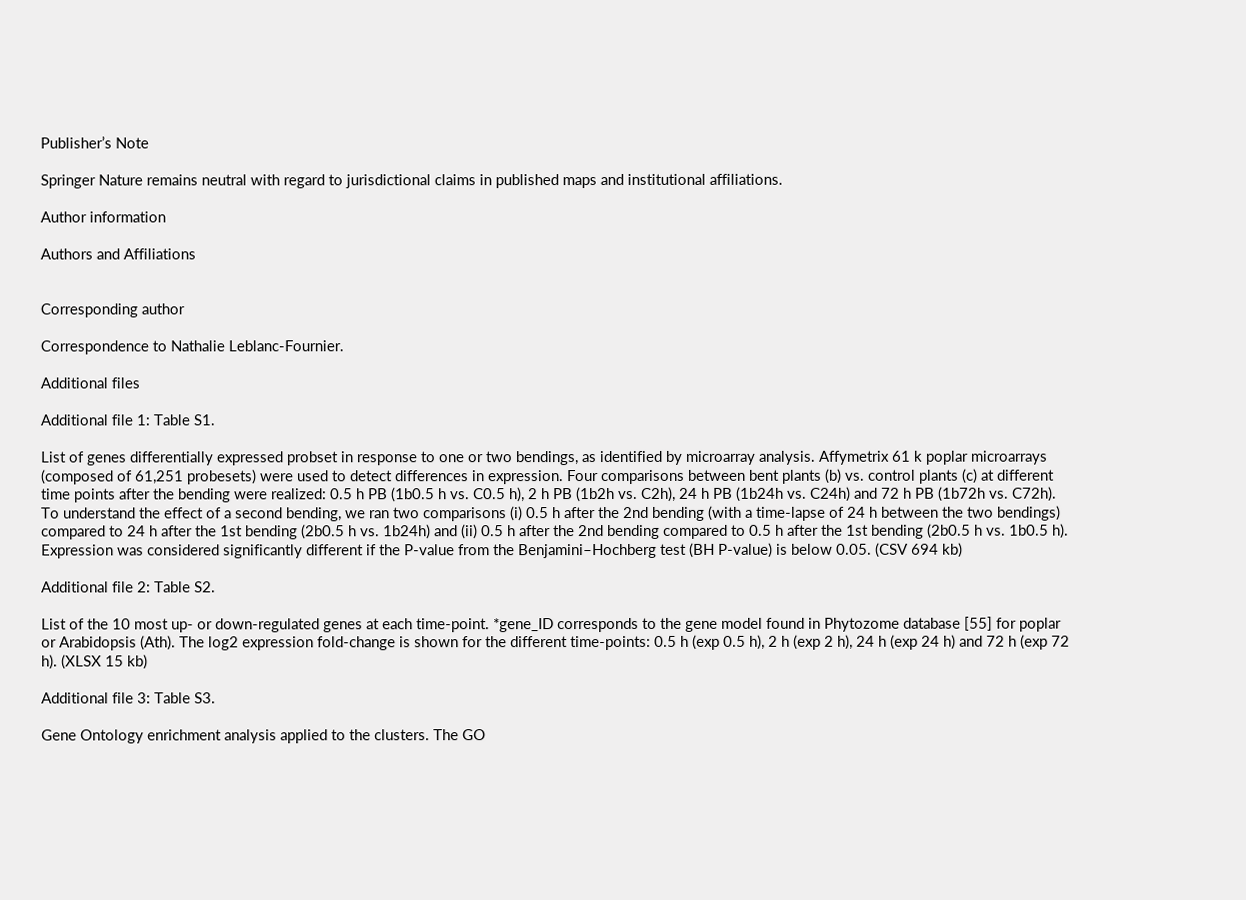Publisher’s Note

Springer Nature remains neutral with regard to jurisdictional claims in published maps and institutional affiliations.

Author information

Authors and Affiliations


Corresponding author

Correspondence to Nathalie Leblanc-Fournier.

Additional files

Additional file 1: Table S1.

List of genes differentially expressed probset in response to one or two bendings, as identified by microarray analysis. Affymetrix 61 k poplar microarrays (composed of 61,251 probesets) were used to detect differences in expression. Four comparisons between bent plants (b) vs. control plants (c) at different time points after the bending were realized: 0.5 h PB (1b0.5 h vs. C0.5 h), 2 h PB (1b2h vs. C2h), 24 h PB (1b24h vs. C24h) and 72 h PB (1b72h vs. C72h). To understand the effect of a second bending, we ran two comparisons (i) 0.5 h after the 2nd bending (with a time-lapse of 24 h between the two bendings) compared to 24 h after the 1st bending (2b0.5 h vs. 1b24h) and (ii) 0.5 h after the 2nd bending compared to 0.5 h after the 1st bending (2b0.5 h vs. 1b0.5 h). Expression was considered significantly different if the P-value from the Benjamini–Hochberg test (BH P-value) is below 0.05. (CSV 694 kb)

Additional file 2: Table S2.

List of the 10 most up- or down-regulated genes at each time-point. *gene_ID corresponds to the gene model found in Phytozome database [55] for poplar or Arabidopsis (Ath). The log2 expression fold-change is shown for the different time-points: 0.5 h (exp 0.5 h), 2 h (exp 2 h), 24 h (exp 24 h) and 72 h (exp 72 h). (XLSX 15 kb)

Additional file 3: Table S3.

Gene Ontology enrichment analysis applied to the clusters. The GO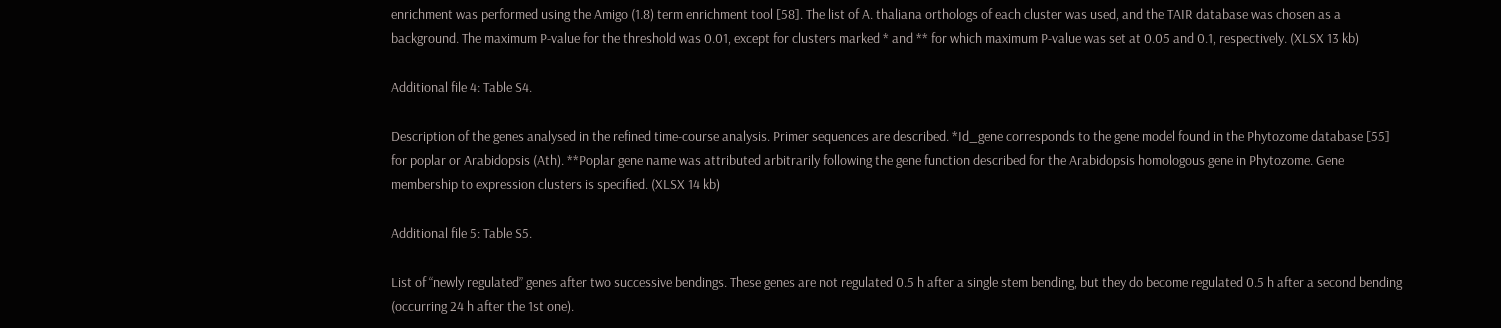enrichment was performed using the Amigo (1.8) term enrichment tool [58]. The list of A. thaliana orthologs of each cluster was used, and the TAIR database was chosen as a background. The maximum P-value for the threshold was 0.01, except for clusters marked * and ** for which maximum P-value was set at 0.05 and 0.1, respectively. (XLSX 13 kb)

Additional file 4: Table S4.

Description of the genes analysed in the refined time-course analysis. Primer sequences are described. *Id_gene corresponds to the gene model found in the Phytozome database [55] for poplar or Arabidopsis (Ath). **Poplar gene name was attributed arbitrarily following the gene function described for the Arabidopsis homologous gene in Phytozome. Gene membership to expression clusters is specified. (XLSX 14 kb)

Additional file 5: Table S5.

List of “newly regulated” genes after two successive bendings. These genes are not regulated 0.5 h after a single stem bending, but they do become regulated 0.5 h after a second bending (occurring 24 h after the 1st one).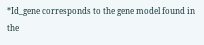*Id_gene corresponds to the gene model found in the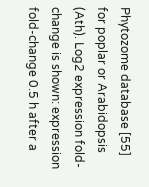Phytozome database [55] for poplar or Arabidopsis (Ath). Log2 expression fold-change is shown: expression fold-change 0.5 h after a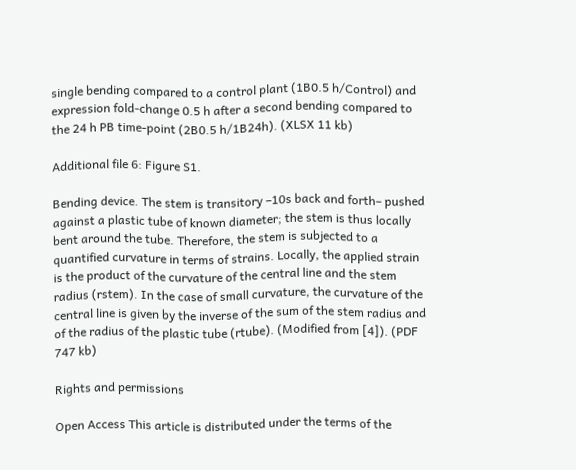single bending compared to a control plant (1B0.5 h/Control) and expression fold-change 0.5 h after a second bending compared to the 24 h PB time-point (2B0.5 h/1B24h). (XLSX 11 kb)

Additional file 6: Figure S1.

Bending device. The stem is transitory –10s back and forth– pushed against a plastic tube of known diameter; the stem is thus locally bent around the tube. Therefore, the stem is subjected to a quantified curvature in terms of strains. Locally, the applied strain is the product of the curvature of the central line and the stem radius (rstem). In the case of small curvature, the curvature of the central line is given by the inverse of the sum of the stem radius and of the radius of the plastic tube (rtube). (Modified from [4]). (PDF 747 kb)

Rights and permissions

Open Access This article is distributed under the terms of the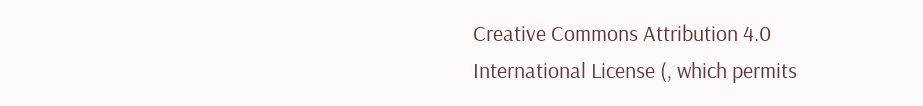Creative Commons Attribution 4.0 International License (, which permits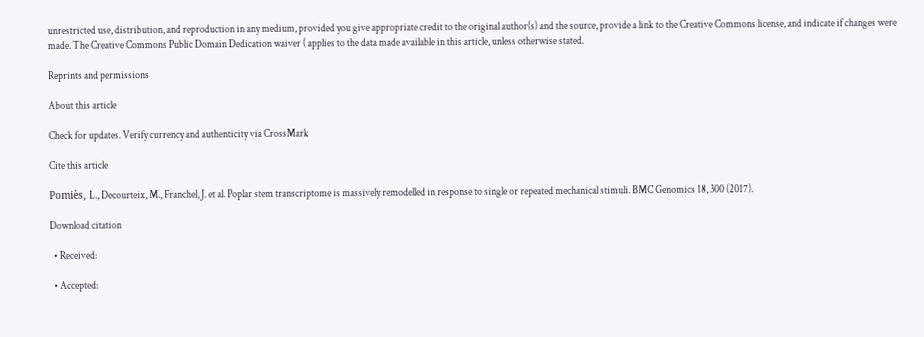unrestricted use, distribution, and reproduction in any medium, provided you give appropriate credit to the original author(s) and the source, provide a link to the Creative Commons license, and indicate if changes were made. The Creative Commons Public Domain Dedication waiver ( applies to the data made available in this article, unless otherwise stated.

Reprints and permissions

About this article

Check for updates. Verify currency and authenticity via CrossMark

Cite this article

Pomiès, L., Decourteix, M., Franchel, J. et al. Poplar stem transcriptome is massively remodelled in response to single or repeated mechanical stimuli. BMC Genomics 18, 300 (2017).

Download citation

  • Received:

  • Accepted: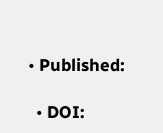• Published:

  • DOI: